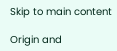Skip to main content

Origin and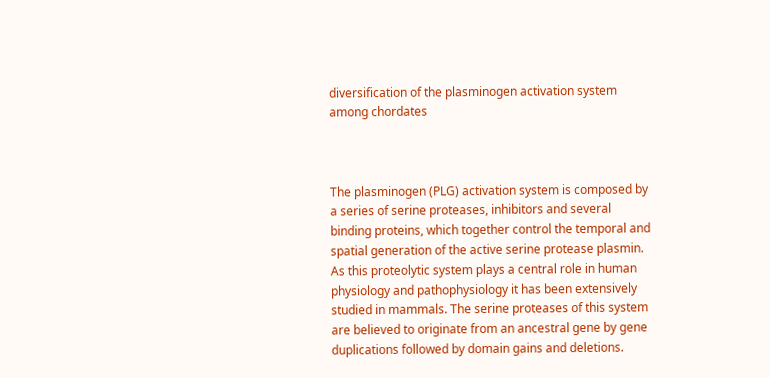diversification of the plasminogen activation system among chordates



The plasminogen (PLG) activation system is composed by a series of serine proteases, inhibitors and several binding proteins, which together control the temporal and spatial generation of the active serine protease plasmin. As this proteolytic system plays a central role in human physiology and pathophysiology it has been extensively studied in mammals. The serine proteases of this system are believed to originate from an ancestral gene by gene duplications followed by domain gains and deletions.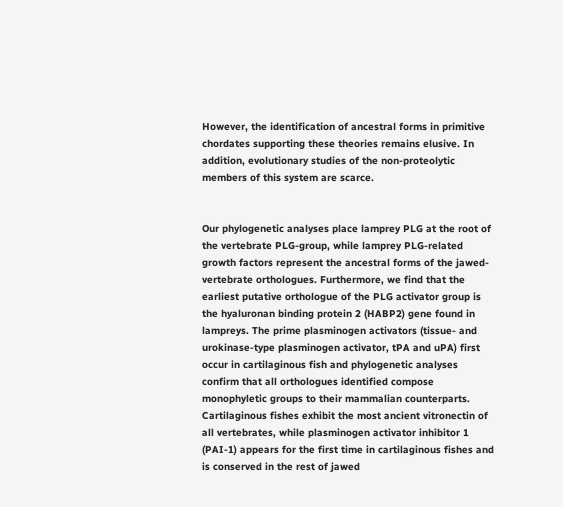However, the identification of ancestral forms in primitive chordates supporting these theories remains elusive. In addition, evolutionary studies of the non-proteolytic members of this system are scarce.


Our phylogenetic analyses place lamprey PLG at the root of the vertebrate PLG-group, while lamprey PLG-related growth factors represent the ancestral forms of the jawed-vertebrate orthologues. Furthermore, we find that the earliest putative orthologue of the PLG activator group is the hyaluronan binding protein 2 (HABP2) gene found in lampreys. The prime plasminogen activators (tissue- and urokinase-type plasminogen activator, tPA and uPA) first occur in cartilaginous fish and phylogenetic analyses confirm that all orthologues identified compose monophyletic groups to their mammalian counterparts. Cartilaginous fishes exhibit the most ancient vitronectin of all vertebrates, while plasminogen activator inhibitor 1 (PAI-1) appears for the first time in cartilaginous fishes and is conserved in the rest of jawed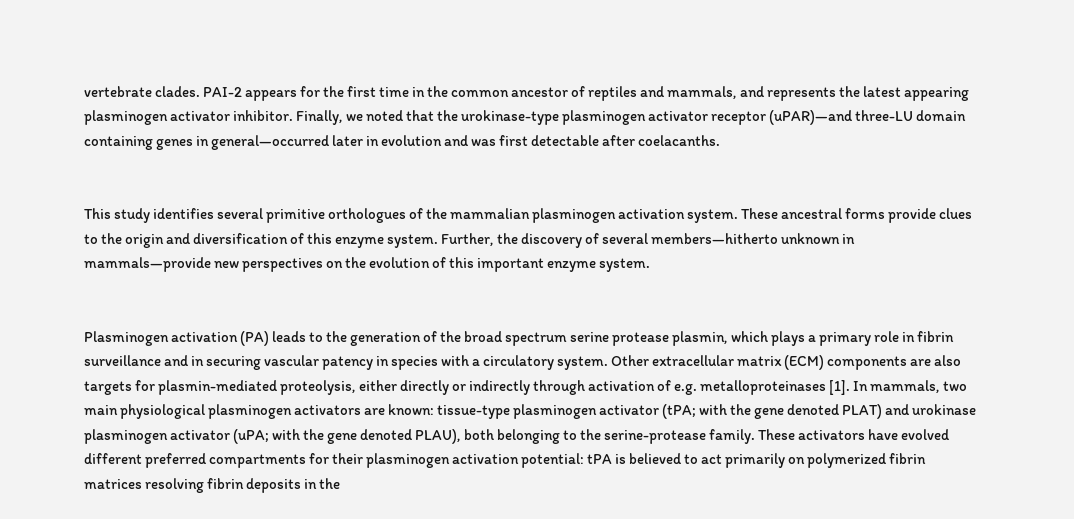vertebrate clades. PAI-2 appears for the first time in the common ancestor of reptiles and mammals, and represents the latest appearing plasminogen activator inhibitor. Finally, we noted that the urokinase-type plasminogen activator receptor (uPAR)—and three-LU domain containing genes in general—occurred later in evolution and was first detectable after coelacanths.


This study identifies several primitive orthologues of the mammalian plasminogen activation system. These ancestral forms provide clues to the origin and diversification of this enzyme system. Further, the discovery of several members—hitherto unknown in mammals—provide new perspectives on the evolution of this important enzyme system.


Plasminogen activation (PA) leads to the generation of the broad spectrum serine protease plasmin, which plays a primary role in fibrin surveillance and in securing vascular patency in species with a circulatory system. Other extracellular matrix (ECM) components are also targets for plasmin-mediated proteolysis, either directly or indirectly through activation of e.g. metalloproteinases [1]. In mammals, two main physiological plasminogen activators are known: tissue-type plasminogen activator (tPA; with the gene denoted PLAT) and urokinase plasminogen activator (uPA; with the gene denoted PLAU), both belonging to the serine-protease family. These activators have evolved different preferred compartments for their plasminogen activation potential: tPA is believed to act primarily on polymerized fibrin matrices resolving fibrin deposits in the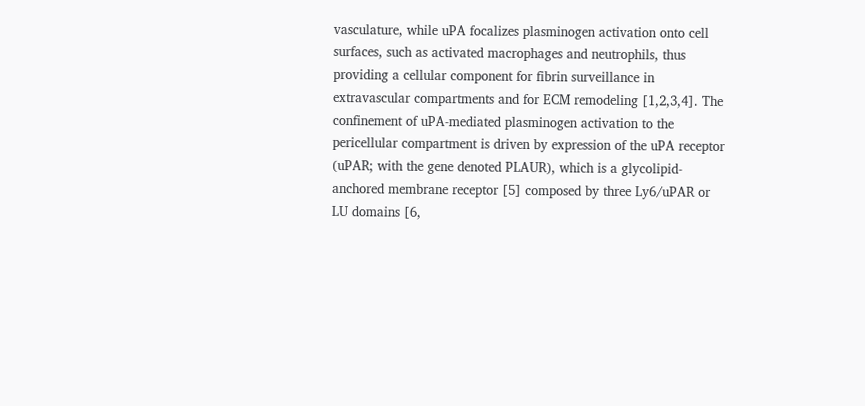vasculature, while uPA focalizes plasminogen activation onto cell surfaces, such as activated macrophages and neutrophils, thus providing a cellular component for fibrin surveillance in extravascular compartments and for ECM remodeling [1,2,3,4]. The confinement of uPA-mediated plasminogen activation to the pericellular compartment is driven by expression of the uPA receptor (uPAR; with the gene denoted PLAUR), which is a glycolipid-anchored membrane receptor [5] composed by three Ly6/uPAR or LU domains [6,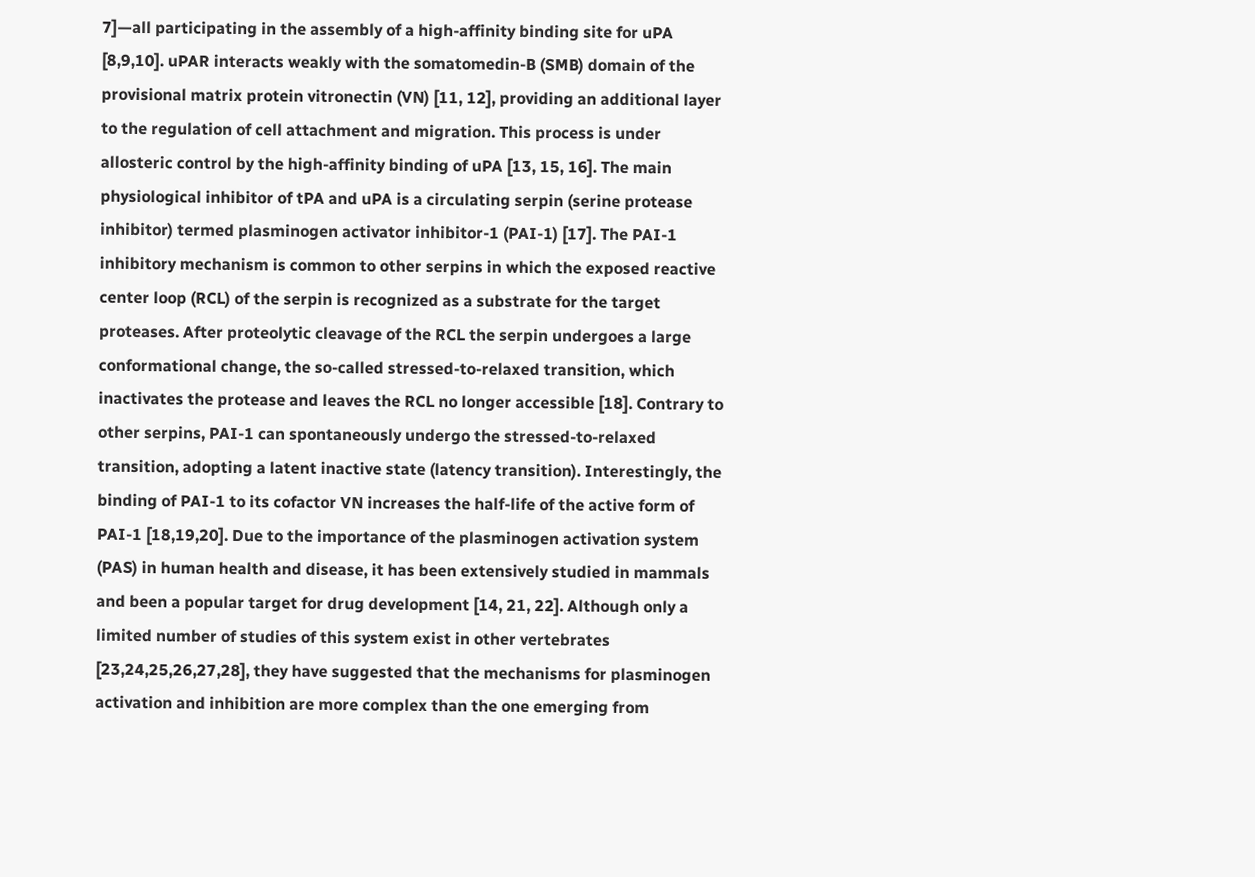7]—all participating in the assembly of a high-affinity binding site for uPA [8,9,10]. uPAR interacts weakly with the somatomedin-B (SMB) domain of the provisional matrix protein vitronectin (VN) [11, 12], providing an additional layer to the regulation of cell attachment and migration. This process is under allosteric control by the high-affinity binding of uPA [13, 15, 16]. The main physiological inhibitor of tPA and uPA is a circulating serpin (serine protease inhibitor) termed plasminogen activator inhibitor-1 (PAI-1) [17]. The PAI-1 inhibitory mechanism is common to other serpins in which the exposed reactive center loop (RCL) of the serpin is recognized as a substrate for the target proteases. After proteolytic cleavage of the RCL the serpin undergoes a large conformational change, the so-called stressed-to-relaxed transition, which inactivates the protease and leaves the RCL no longer accessible [18]. Contrary to other serpins, PAI-1 can spontaneously undergo the stressed-to-relaxed transition, adopting a latent inactive state (latency transition). Interestingly, the binding of PAI-1 to its cofactor VN increases the half-life of the active form of PAI-1 [18,19,20]. Due to the importance of the plasminogen activation system (PAS) in human health and disease, it has been extensively studied in mammals and been a popular target for drug development [14, 21, 22]. Although only a limited number of studies of this system exist in other vertebrates [23,24,25,26,27,28], they have suggested that the mechanisms for plasminogen activation and inhibition are more complex than the one emerging from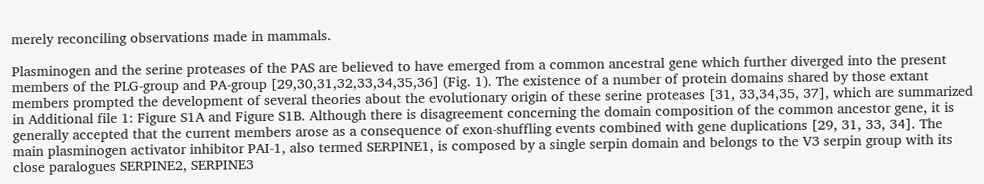merely reconciling observations made in mammals.

Plasminogen and the serine proteases of the PAS are believed to have emerged from a common ancestral gene which further diverged into the present members of the PLG-group and PA-group [29,30,31,32,33,34,35,36] (Fig. 1). The existence of a number of protein domains shared by those extant members prompted the development of several theories about the evolutionary origin of these serine proteases [31, 33,34,35, 37], which are summarized in Additional file 1: Figure S1A and Figure S1B. Although there is disagreement concerning the domain composition of the common ancestor gene, it is generally accepted that the current members arose as a consequence of exon-shuffling events combined with gene duplications [29, 31, 33, 34]. The main plasminogen activator inhibitor PAI-1, also termed SERPINE1, is composed by a single serpin domain and belongs to the V3 serpin group with its close paralogues SERPINE2, SERPINE3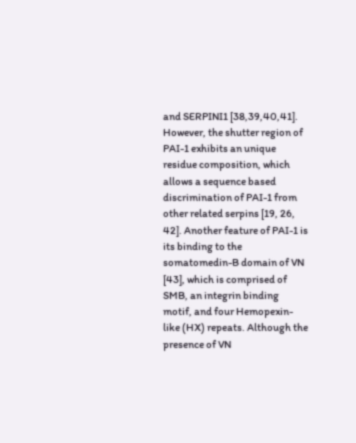and SERPINI1 [38,39,40,41]. However, the shutter region of PAI-1 exhibits an unique residue composition, which allows a sequence based discrimination of PAI-1 from other related serpins [19, 26, 42]. Another feature of PAI-1 is its binding to the somatomedin-B domain of VN [43], which is comprised of SMB, an integrin binding motif, and four Hemopexin-like (HX) repeats. Although the presence of VN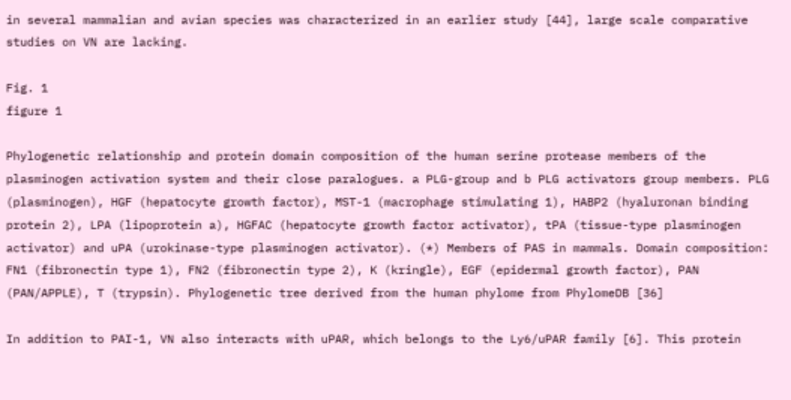in several mammalian and avian species was characterized in an earlier study [44], large scale comparative studies on VN are lacking.

Fig. 1
figure 1

Phylogenetic relationship and protein domain composition of the human serine protease members of the plasminogen activation system and their close paralogues. a PLG-group and b PLG activators group members. PLG (plasminogen), HGF (hepatocyte growth factor), MST-1 (macrophage stimulating 1), HABP2 (hyaluronan binding protein 2), LPA (lipoprotein a), HGFAC (hepatocyte growth factor activator), tPA (tissue-type plasminogen activator) and uPA (urokinase-type plasminogen activator). (*) Members of PAS in mammals. Domain composition: FN1 (fibronectin type 1), FN2 (fibronectin type 2), K (kringle), EGF (epidermal growth factor), PAN (PAN/APPLE), T (trypsin). Phylogenetic tree derived from the human phylome from PhylomeDB [36]

In addition to PAI-1, VN also interacts with uPAR, which belongs to the Ly6/uPAR family [6]. This protein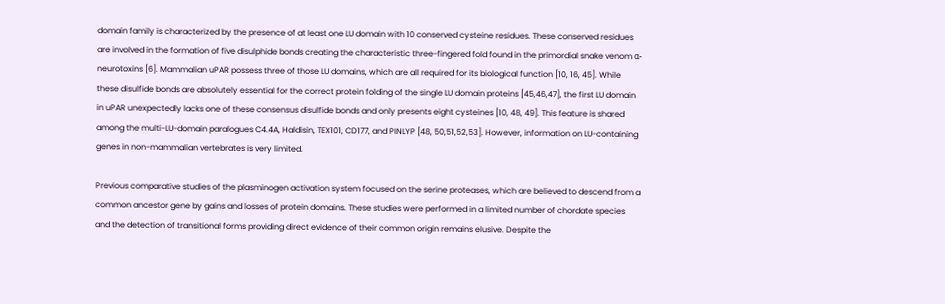domain family is characterized by the presence of at least one LU domain with 10 conserved cysteine residues. These conserved residues are involved in the formation of five disulphide bonds creating the characteristic three-fingered fold found in the primordial snake venom α-neurotoxins [6]. Mammalian uPAR possess three of those LU domains, which are all required for its biological function [10, 16, 45]. While these disulfide bonds are absolutely essential for the correct protein folding of the single LU domain proteins [45,46,47], the first LU domain in uPAR unexpectedly lacks one of these consensus disulfide bonds and only presents eight cysteines [10, 48, 49]. This feature is shared among the multi-LU-domain paralogues C4.4A, Haldisin, TEX101, CD177, and PINLYP [48, 50,51,52,53]. However, information on LU-containing genes in non-mammalian vertebrates is very limited.

Previous comparative studies of the plasminogen activation system focused on the serine proteases, which are believed to descend from a common ancestor gene by gains and losses of protein domains. These studies were performed in a limited number of chordate species and the detection of transitional forms providing direct evidence of their common origin remains elusive. Despite the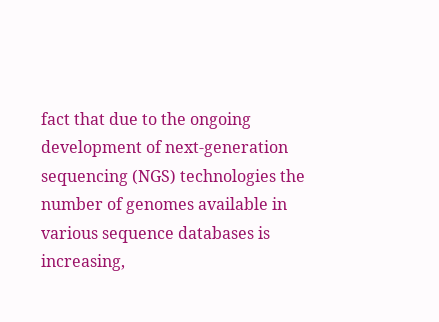fact that due to the ongoing development of next-generation sequencing (NGS) technologies the number of genomes available in various sequence databases is increasing,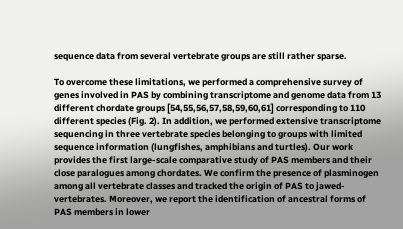sequence data from several vertebrate groups are still rather sparse.

To overcome these limitations, we performed a comprehensive survey of genes involved in PAS by combining transcriptome and genome data from 13 different chordate groups [54,55,56,57,58,59,60,61] corresponding to 110 different species (Fig. 2). In addition, we performed extensive transcriptome sequencing in three vertebrate species belonging to groups with limited sequence information (lungfishes, amphibians and turtles). Our work provides the first large-scale comparative study of PAS members and their close paralogues among chordates. We confirm the presence of plasminogen among all vertebrate classes and tracked the origin of PAS to jawed-vertebrates. Moreover, we report the identification of ancestral forms of PAS members in lower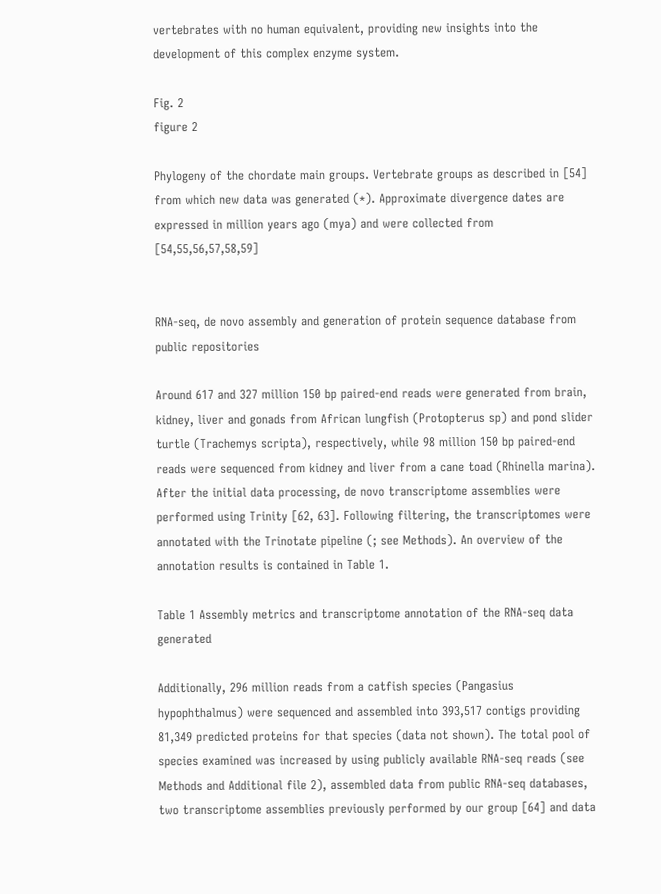vertebrates with no human equivalent, providing new insights into the development of this complex enzyme system.

Fig. 2
figure 2

Phylogeny of the chordate main groups. Vertebrate groups as described in [54] from which new data was generated (*). Approximate divergence dates are expressed in million years ago (mya) and were collected from [54,55,56,57,58,59]


RNA-seq, de novo assembly and generation of protein sequence database from public repositories

Around 617 and 327 million 150 bp paired-end reads were generated from brain, kidney, liver and gonads from African lungfish (Protopterus sp) and pond slider turtle (Trachemys scripta), respectively, while 98 million 150 bp paired-end reads were sequenced from kidney and liver from a cane toad (Rhinella marina). After the initial data processing, de novo transcriptome assemblies were performed using Trinity [62, 63]. Following filtering, the transcriptomes were annotated with the Trinotate pipeline (; see Methods). An overview of the annotation results is contained in Table 1.

Table 1 Assembly metrics and transcriptome annotation of the RNA-seq data generated

Additionally, 296 million reads from a catfish species (Pangasius hypophthalmus) were sequenced and assembled into 393,517 contigs providing 81,349 predicted proteins for that species (data not shown). The total pool of species examined was increased by using publicly available RNA-seq reads (see Methods and Additional file 2), assembled data from public RNA-seq databases, two transcriptome assemblies previously performed by our group [64] and data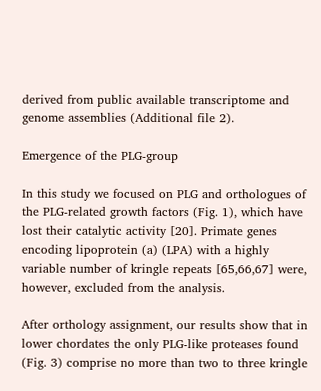derived from public available transcriptome and genome assemblies (Additional file 2).

Emergence of the PLG-group

In this study we focused on PLG and orthologues of the PLG-related growth factors (Fig. 1), which have lost their catalytic activity [20]. Primate genes encoding lipoprotein (a) (LPA) with a highly variable number of kringle repeats [65,66,67] were, however, excluded from the analysis.

After orthology assignment, our results show that in lower chordates the only PLG-like proteases found (Fig. 3) comprise no more than two to three kringle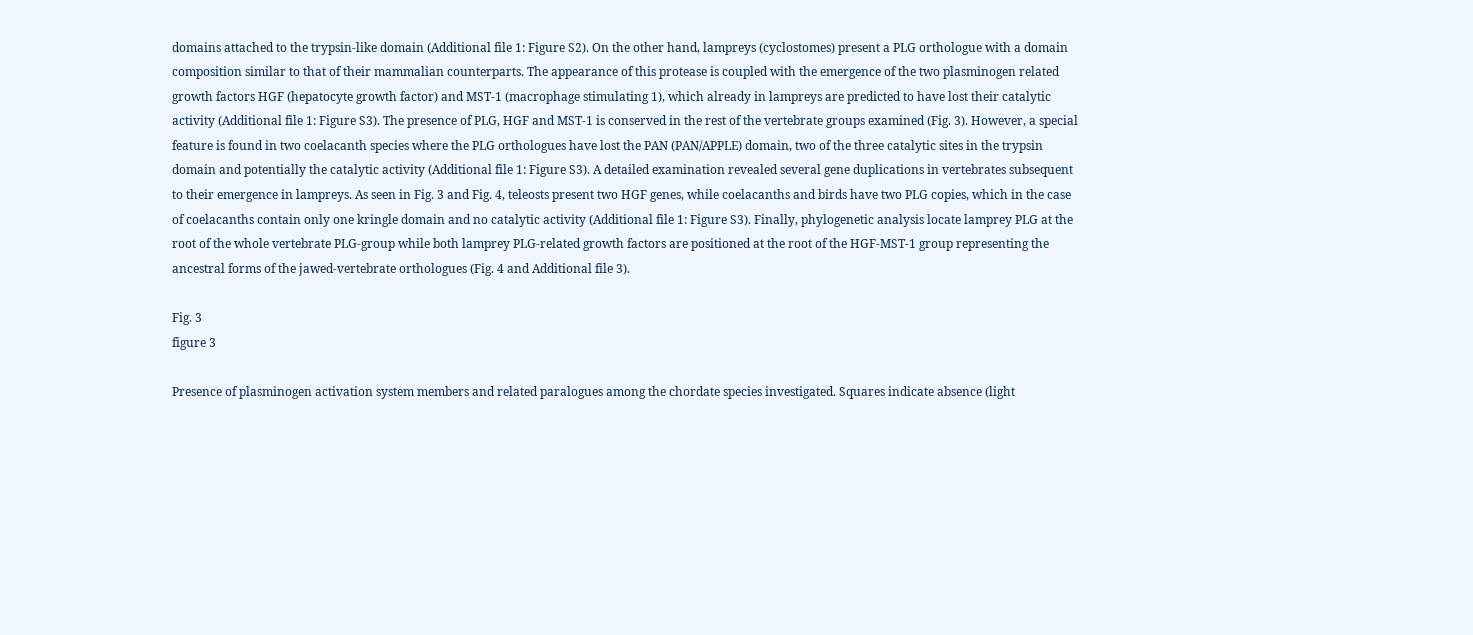domains attached to the trypsin-like domain (Additional file 1: Figure S2). On the other hand, lampreys (cyclostomes) present a PLG orthologue with a domain composition similar to that of their mammalian counterparts. The appearance of this protease is coupled with the emergence of the two plasminogen related growth factors HGF (hepatocyte growth factor) and MST-1 (macrophage stimulating 1), which already in lampreys are predicted to have lost their catalytic activity (Additional file 1: Figure S3). The presence of PLG, HGF and MST-1 is conserved in the rest of the vertebrate groups examined (Fig. 3). However, a special feature is found in two coelacanth species where the PLG orthologues have lost the PAN (PAN/APPLE) domain, two of the three catalytic sites in the trypsin domain and potentially the catalytic activity (Additional file 1: Figure S3). A detailed examination revealed several gene duplications in vertebrates subsequent to their emergence in lampreys. As seen in Fig. 3 and Fig. 4, teleosts present two HGF genes, while coelacanths and birds have two PLG copies, which in the case of coelacanths contain only one kringle domain and no catalytic activity (Additional file 1: Figure S3). Finally, phylogenetic analysis locate lamprey PLG at the root of the whole vertebrate PLG-group while both lamprey PLG-related growth factors are positioned at the root of the HGF-MST-1 group representing the ancestral forms of the jawed-vertebrate orthologues (Fig. 4 and Additional file 3).

Fig. 3
figure 3

Presence of plasminogen activation system members and related paralogues among the chordate species investigated. Squares indicate absence (light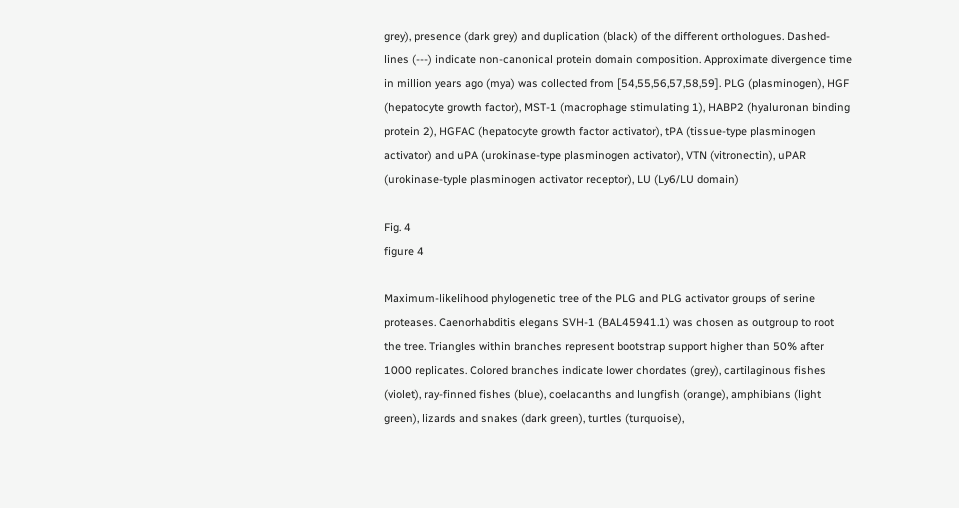grey), presence (dark grey) and duplication (black) of the different orthologues. Dashed-lines (---) indicate non-canonical protein domain composition. Approximate divergence time in million years ago (mya) was collected from [54,55,56,57,58,59]. PLG (plasminogen), HGF (hepatocyte growth factor), MST-1 (macrophage stimulating 1), HABP2 (hyaluronan binding protein 2), HGFAC (hepatocyte growth factor activator), tPA (tissue-type plasminogen activator) and uPA (urokinase-type plasminogen activator), VTN (vitronectin), uPAR (urokinase-typle plasminogen activator receptor), LU (Ly6/LU domain)

Fig. 4
figure 4

Maximum-likelihood phylogenetic tree of the PLG and PLG activator groups of serine proteases. Caenorhabditis elegans SVH-1 (BAL45941.1) was chosen as outgroup to root the tree. Triangles within branches represent bootstrap support higher than 50% after 1000 replicates. Colored branches indicate lower chordates (grey), cartilaginous fishes (violet), ray-finned fishes (blue), coelacanths and lungfish (orange), amphibians (light green), lizards and snakes (dark green), turtles (turquoise),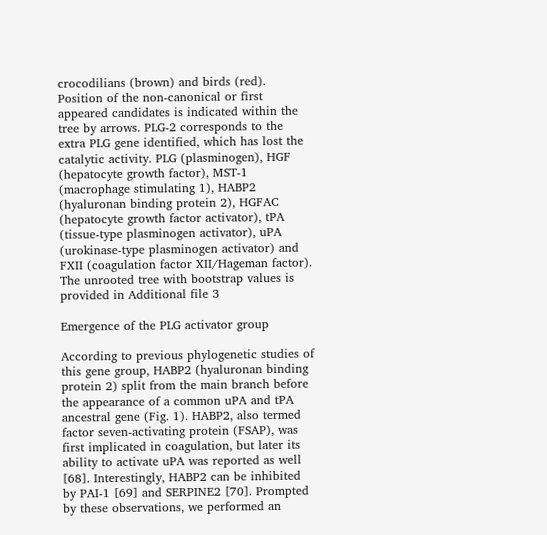crocodilians (brown) and birds (red). Position of the non-canonical or first appeared candidates is indicated within the tree by arrows. PLG-2 corresponds to the extra PLG gene identified, which has lost the catalytic activity. PLG (plasminogen), HGF (hepatocyte growth factor), MST-1 (macrophage stimulating 1), HABP2 (hyaluronan binding protein 2), HGFAC (hepatocyte growth factor activator), tPA (tissue-type plasminogen activator), uPA (urokinase-type plasminogen activator) and FXII (coagulation factor XII/Hageman factor). The unrooted tree with bootstrap values is provided in Additional file 3

Emergence of the PLG activator group

According to previous phylogenetic studies of this gene group, HABP2 (hyaluronan binding protein 2) split from the main branch before the appearance of a common uPA and tPA ancestral gene (Fig. 1). HABP2, also termed factor seven-activating protein (FSAP), was first implicated in coagulation, but later its ability to activate uPA was reported as well [68]. Interestingly, HABP2 can be inhibited by PAI-1 [69] and SERPINE2 [70]. Prompted by these observations, we performed an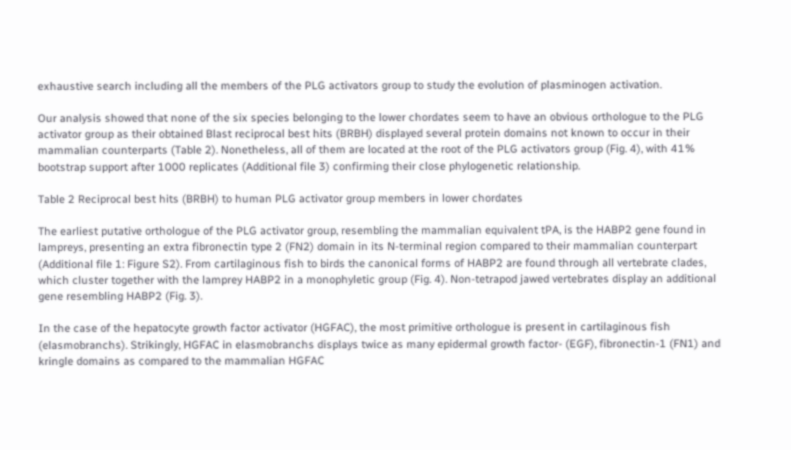exhaustive search including all the members of the PLG activators group to study the evolution of plasminogen activation.

Our analysis showed that none of the six species belonging to the lower chordates seem to have an obvious orthologue to the PLG activator group as their obtained Blast reciprocal best hits (BRBH) displayed several protein domains not known to occur in their mammalian counterparts (Table 2). Nonetheless, all of them are located at the root of the PLG activators group (Fig. 4), with 41% bootstrap support after 1000 replicates (Additional file 3) confirming their close phylogenetic relationship.

Table 2 Reciprocal best hits (BRBH) to human PLG activator group members in lower chordates

The earliest putative orthologue of the PLG activator group, resembling the mammalian equivalent tPA, is the HABP2 gene found in lampreys, presenting an extra fibronectin type 2 (FN2) domain in its N-terminal region compared to their mammalian counterpart (Additional file 1: Figure S2). From cartilaginous fish to birds the canonical forms of HABP2 are found through all vertebrate clades, which cluster together with the lamprey HABP2 in a monophyletic group (Fig. 4). Non-tetrapod jawed vertebrates display an additional gene resembling HABP2 (Fig. 3).

In the case of the hepatocyte growth factor activator (HGFAC), the most primitive orthologue is present in cartilaginous fish (elasmobranchs). Strikingly, HGFAC in elasmobranchs displays twice as many epidermal growth factor- (EGF), fibronectin-1 (FN1) and kringle domains as compared to the mammalian HGFAC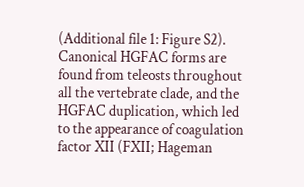(Additional file 1: Figure S2). Canonical HGFAC forms are found from teleosts throughout all the vertebrate clade, and the HGFAC duplication, which led to the appearance of coagulation factor XII (FXII; Hageman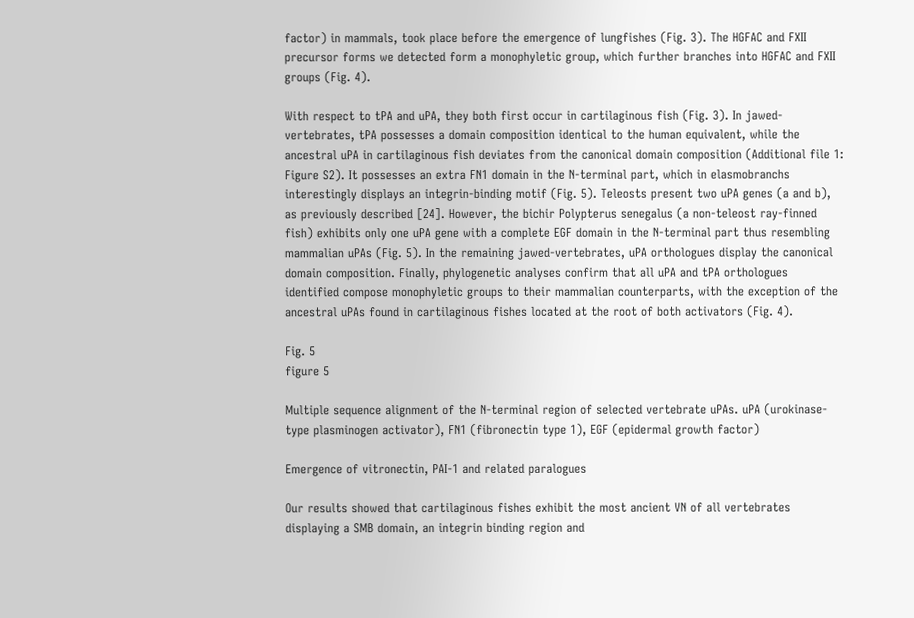factor) in mammals, took place before the emergence of lungfishes (Fig. 3). The HGFAC and FXII precursor forms we detected form a monophyletic group, which further branches into HGFAC and FXII groups (Fig. 4).

With respect to tPA and uPA, they both first occur in cartilaginous fish (Fig. 3). In jawed-vertebrates, tPA possesses a domain composition identical to the human equivalent, while the ancestral uPA in cartilaginous fish deviates from the canonical domain composition (Additional file 1: Figure S2). It possesses an extra FN1 domain in the N-terminal part, which in elasmobranchs interestingly displays an integrin-binding motif (Fig. 5). Teleosts present two uPA genes (a and b), as previously described [24]. However, the bichir Polypterus senegalus (a non-teleost ray-finned fish) exhibits only one uPA gene with a complete EGF domain in the N-terminal part thus resembling mammalian uPAs (Fig. 5). In the remaining jawed-vertebrates, uPA orthologues display the canonical domain composition. Finally, phylogenetic analyses confirm that all uPA and tPA orthologues identified compose monophyletic groups to their mammalian counterparts, with the exception of the ancestral uPAs found in cartilaginous fishes located at the root of both activators (Fig. 4).

Fig. 5
figure 5

Multiple sequence alignment of the N-terminal region of selected vertebrate uPAs. uPA (urokinase-type plasminogen activator), FN1 (fibronectin type 1), EGF (epidermal growth factor)

Emergence of vitronectin, PAI-1 and related paralogues

Our results showed that cartilaginous fishes exhibit the most ancient VN of all vertebrates displaying a SMB domain, an integrin binding region and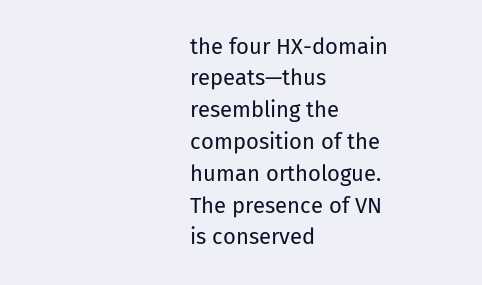the four HX-domain repeats—thus resembling the composition of the human orthologue. The presence of VN is conserved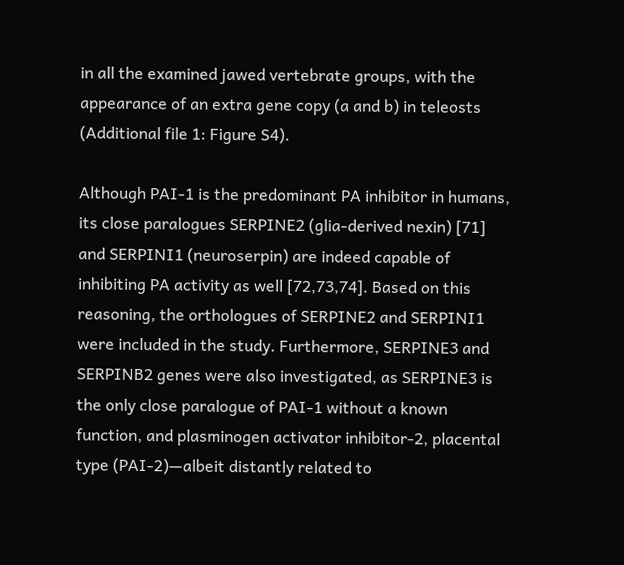in all the examined jawed vertebrate groups, with the appearance of an extra gene copy (a and b) in teleosts (Additional file 1: Figure S4).

Although PAI-1 is the predominant PA inhibitor in humans, its close paralogues SERPINE2 (glia-derived nexin) [71] and SERPINI1 (neuroserpin) are indeed capable of inhibiting PA activity as well [72,73,74]. Based on this reasoning, the orthologues of SERPINE2 and SERPINI1 were included in the study. Furthermore, SERPINE3 and SERPINB2 genes were also investigated, as SERPINE3 is the only close paralogue of PAI-1 without a known function, and plasminogen activator inhibitor-2, placental type (PAI-2)—albeit distantly related to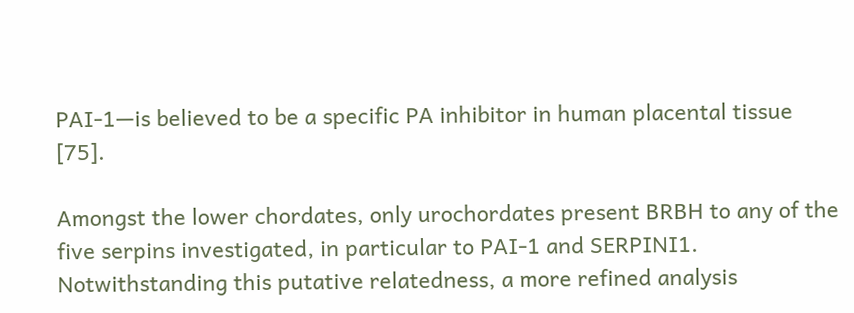PAI-1—is believed to be a specific PA inhibitor in human placental tissue [75].

Amongst the lower chordates, only urochordates present BRBH to any of the five serpins investigated, in particular to PAI-1 and SERPINI1. Notwithstanding this putative relatedness, a more refined analysis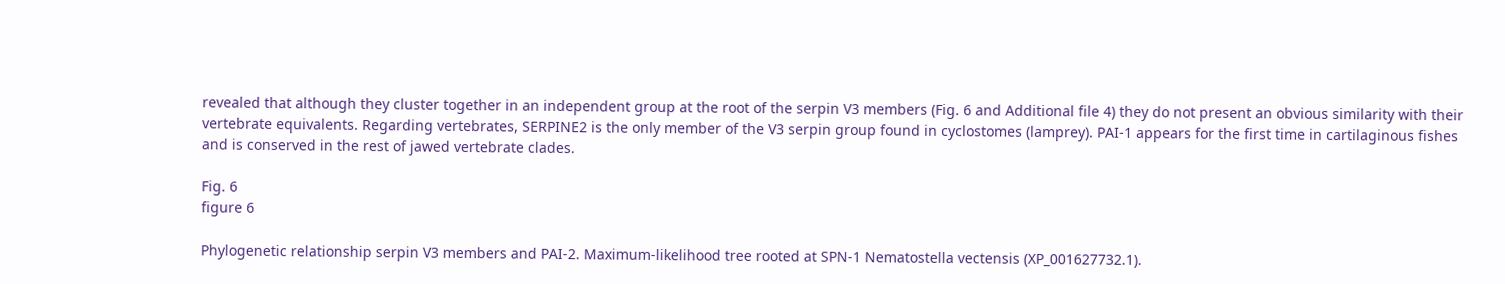revealed that although they cluster together in an independent group at the root of the serpin V3 members (Fig. 6 and Additional file 4) they do not present an obvious similarity with their vertebrate equivalents. Regarding vertebrates, SERPINE2 is the only member of the V3 serpin group found in cyclostomes (lamprey). PAI-1 appears for the first time in cartilaginous fishes and is conserved in the rest of jawed vertebrate clades.

Fig. 6
figure 6

Phylogenetic relationship serpin V3 members and PAI-2. Maximum-likelihood tree rooted at SPN-1 Nematostella vectensis (XP_001627732.1).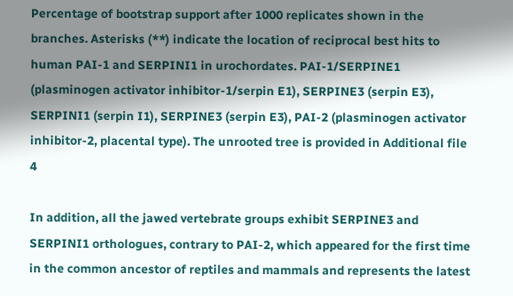Percentage of bootstrap support after 1000 replicates shown in the branches. Asterisks (**) indicate the location of reciprocal best hits to human PAI-1 and SERPINI1 in urochordates. PAI-1/SERPINE1 (plasminogen activator inhibitor-1/serpin E1), SERPINE3 (serpin E3), SERPINI1 (serpin I1), SERPINE3 (serpin E3), PAI-2 (plasminogen activator inhibitor-2, placental type). The unrooted tree is provided in Additional file 4

In addition, all the jawed vertebrate groups exhibit SERPINE3 and SERPINI1 orthologues, contrary to PAI-2, which appeared for the first time in the common ancestor of reptiles and mammals and represents the latest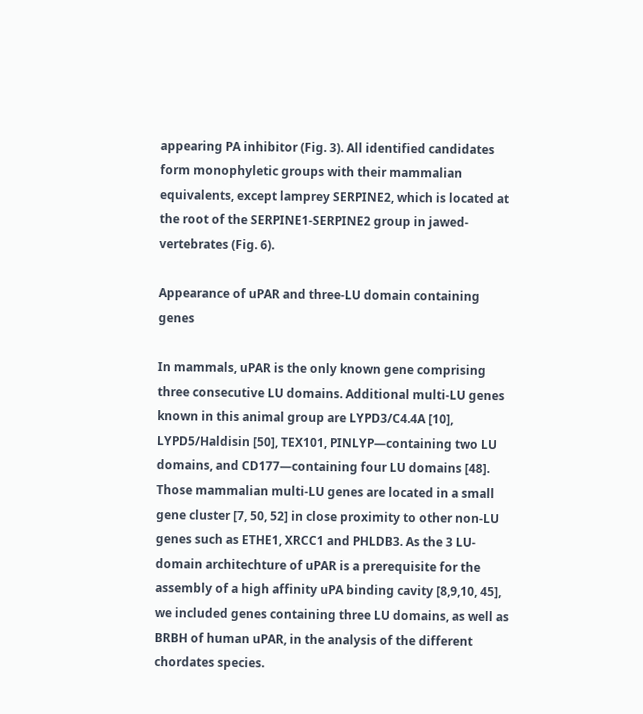appearing PA inhibitor (Fig. 3). All identified candidates form monophyletic groups with their mammalian equivalents, except lamprey SERPINE2, which is located at the root of the SERPINE1-SERPINE2 group in jawed-vertebrates (Fig. 6).

Appearance of uPAR and three-LU domain containing genes

In mammals, uPAR is the only known gene comprising three consecutive LU domains. Additional multi-LU genes known in this animal group are LYPD3/C4.4A [10], LYPD5/Haldisin [50], TEX101, PINLYP—containing two LU domains, and CD177—containing four LU domains [48]. Those mammalian multi-LU genes are located in a small gene cluster [7, 50, 52] in close proximity to other non-LU genes such as ETHE1, XRCC1 and PHLDB3. As the 3 LU-domain architechture of uPAR is a prerequisite for the assembly of a high affinity uPA binding cavity [8,9,10, 45], we included genes containing three LU domains, as well as BRBH of human uPAR, in the analysis of the different chordates species.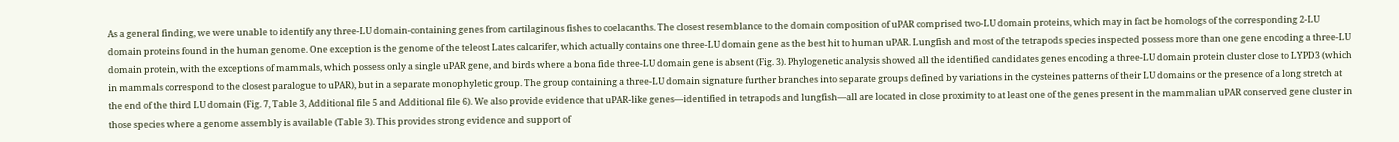As a general finding, we were unable to identify any three-LU domain-containing genes from cartilaginous fishes to coelacanths. The closest resemblance to the domain composition of uPAR comprised two-LU domain proteins, which may in fact be homologs of the corresponding 2-LU domain proteins found in the human genome. One exception is the genome of the teleost Lates calcarifer, which actually contains one three-LU domain gene as the best hit to human uPAR. Lungfish and most of the tetrapods species inspected possess more than one gene encoding a three-LU domain protein, with the exceptions of mammals, which possess only a single uPAR gene, and birds where a bona fide three-LU domain gene is absent (Fig. 3). Phylogenetic analysis showed all the identified candidates genes encoding a three-LU domain protein cluster close to LYPD3 (which in mammals correspond to the closest paralogue to uPAR), but in a separate monophyletic group. The group containing a three-LU domain signature further branches into separate groups defined by variations in the cysteines patterns of their LU domains or the presence of a long stretch at the end of the third LU domain (Fig. 7, Table 3, Additional file 5 and Additional file 6). We also provide evidence that uPAR-like genes—identified in tetrapods and lungfish—all are located in close proximity to at least one of the genes present in the mammalian uPAR conserved gene cluster in those species where a genome assembly is available (Table 3). This provides strong evidence and support of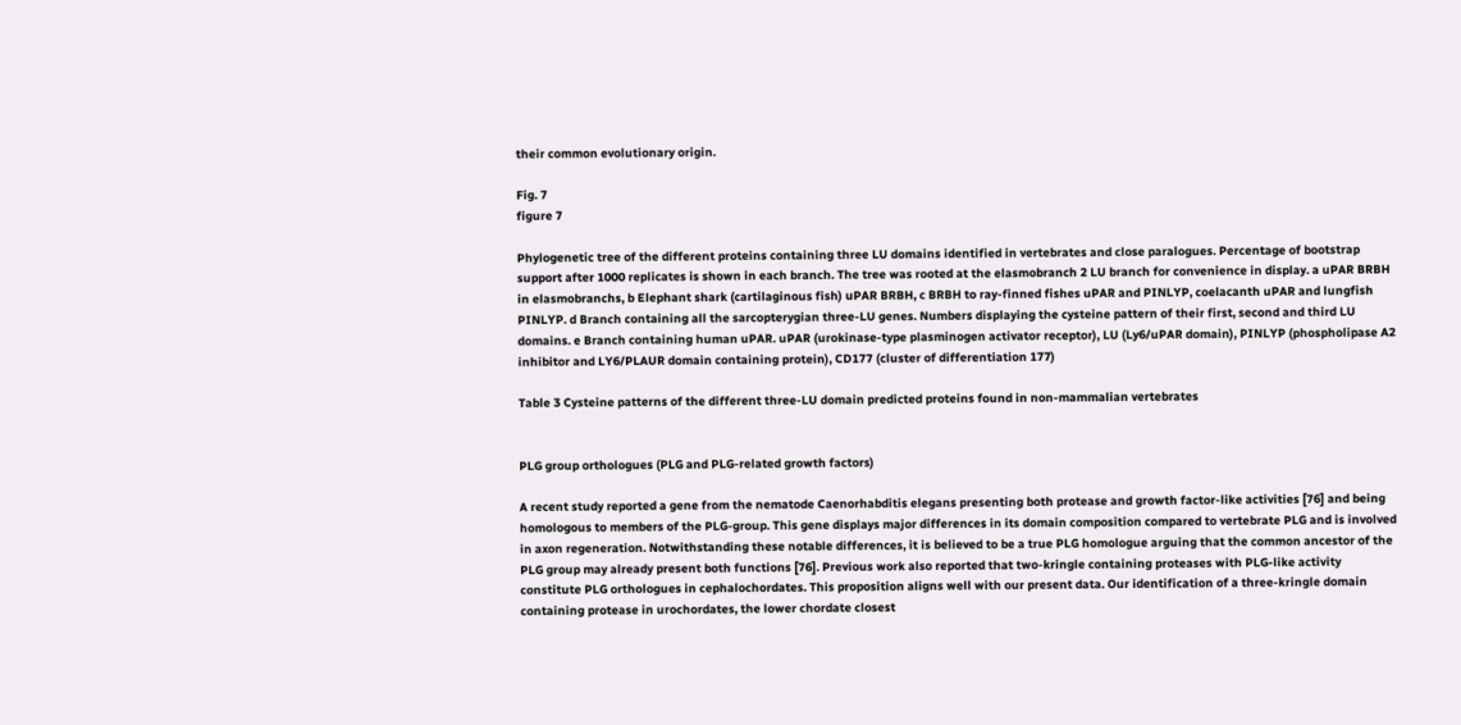their common evolutionary origin.

Fig. 7
figure 7

Phylogenetic tree of the different proteins containing three LU domains identified in vertebrates and close paralogues. Percentage of bootstrap support after 1000 replicates is shown in each branch. The tree was rooted at the elasmobranch 2 LU branch for convenience in display. a uPAR BRBH in elasmobranchs, b Elephant shark (cartilaginous fish) uPAR BRBH, c BRBH to ray-finned fishes uPAR and PINLYP, coelacanth uPAR and lungfish PINLYP. d Branch containing all the sarcopterygian three-LU genes. Numbers displaying the cysteine pattern of their first, second and third LU domains. e Branch containing human uPAR. uPAR (urokinase-type plasminogen activator receptor), LU (Ly6/uPAR domain), PINLYP (phospholipase A2 inhibitor and LY6/PLAUR domain containing protein), CD177 (cluster of differentiation 177)

Table 3 Cysteine patterns of the different three-LU domain predicted proteins found in non-mammalian vertebrates


PLG group orthologues (PLG and PLG-related growth factors)

A recent study reported a gene from the nematode Caenorhabditis elegans presenting both protease and growth factor-like activities [76] and being homologous to members of the PLG-group. This gene displays major differences in its domain composition compared to vertebrate PLG and is involved in axon regeneration. Notwithstanding these notable differences, it is believed to be a true PLG homologue arguing that the common ancestor of the PLG group may already present both functions [76]. Previous work also reported that two-kringle containing proteases with PLG-like activity constitute PLG orthologues in cephalochordates. This proposition aligns well with our present data. Our identification of a three-kringle domain containing protease in urochordates, the lower chordate closest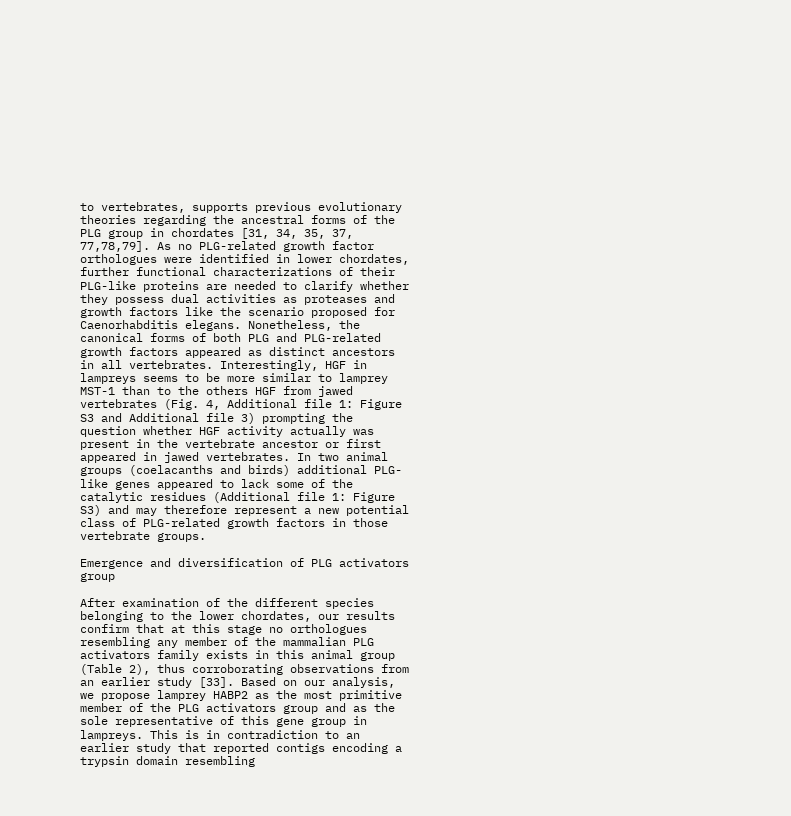to vertebrates, supports previous evolutionary theories regarding the ancestral forms of the PLG group in chordates [31, 34, 35, 37, 77,78,79]. As no PLG-related growth factor orthologues were identified in lower chordates, further functional characterizations of their PLG-like proteins are needed to clarify whether they possess dual activities as proteases and growth factors like the scenario proposed for Caenorhabditis elegans. Nonetheless, the canonical forms of both PLG and PLG-related growth factors appeared as distinct ancestors in all vertebrates. Interestingly, HGF in lampreys seems to be more similar to lamprey MST-1 than to the others HGF from jawed vertebrates (Fig. 4, Additional file 1: Figure S3 and Additional file 3) prompting the question whether HGF activity actually was present in the vertebrate ancestor or first appeared in jawed vertebrates. In two animal groups (coelacanths and birds) additional PLG-like genes appeared to lack some of the catalytic residues (Additional file 1: Figure S3) and may therefore represent a new potential class of PLG-related growth factors in those vertebrate groups.

Emergence and diversification of PLG activators group

After examination of the different species belonging to the lower chordates, our results confirm that at this stage no orthologues resembling any member of the mammalian PLG activators family exists in this animal group (Table 2), thus corroborating observations from an earlier study [33]. Based on our analysis, we propose lamprey HABP2 as the most primitive member of the PLG activators group and as the sole representative of this gene group in lampreys. This is in contradiction to an earlier study that reported contigs encoding a trypsin domain resembling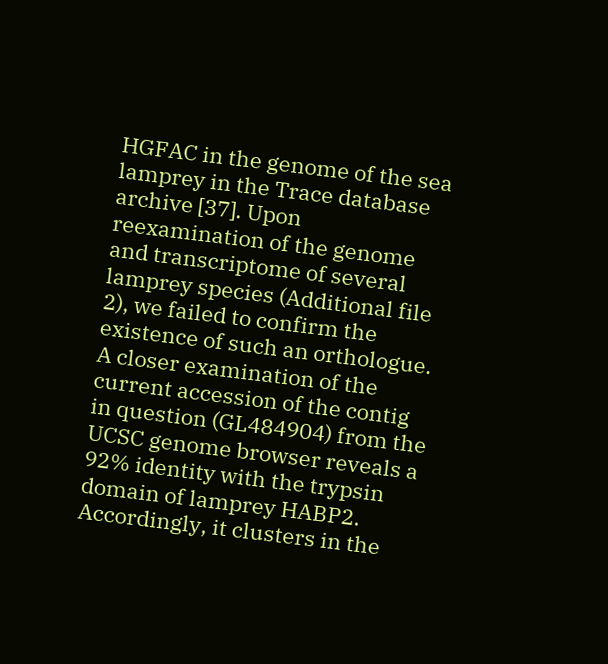HGFAC in the genome of the sea lamprey in the Trace database archive [37]. Upon reexamination of the genome and transcriptome of several lamprey species (Additional file 2), we failed to confirm the existence of such an orthologue. A closer examination of the current accession of the contig in question (GL484904) from the UCSC genome browser reveals a 92% identity with the trypsin domain of lamprey HABP2. Accordingly, it clusters in the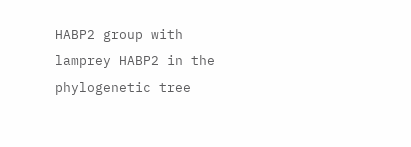HABP2 group with lamprey HABP2 in the phylogenetic tree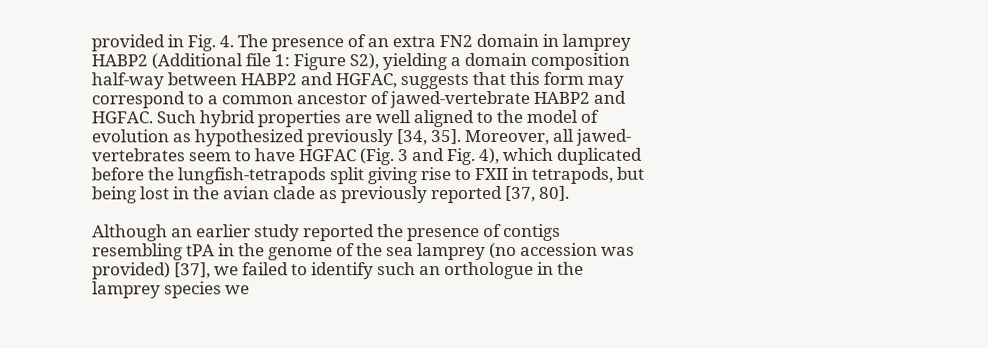provided in Fig. 4. The presence of an extra FN2 domain in lamprey HABP2 (Additional file 1: Figure S2), yielding a domain composition half-way between HABP2 and HGFAC, suggests that this form may correspond to a common ancestor of jawed-vertebrate HABP2 and HGFAC. Such hybrid properties are well aligned to the model of evolution as hypothesized previously [34, 35]. Moreover, all jawed-vertebrates seem to have HGFAC (Fig. 3 and Fig. 4), which duplicated before the lungfish-tetrapods split giving rise to FXII in tetrapods, but being lost in the avian clade as previously reported [37, 80].

Although an earlier study reported the presence of contigs resembling tPA in the genome of the sea lamprey (no accession was provided) [37], we failed to identify such an orthologue in the lamprey species we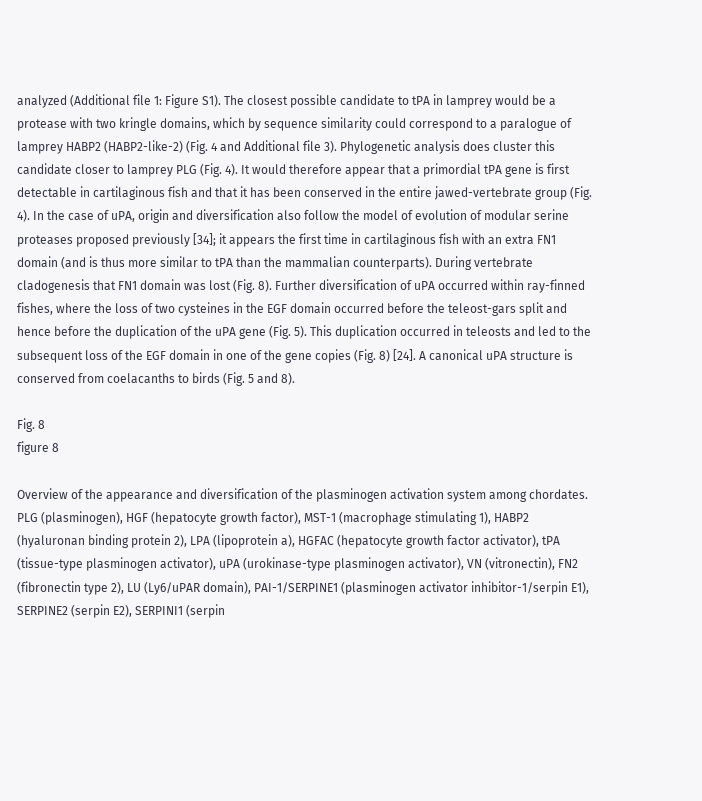analyzed (Additional file 1: Figure S1). The closest possible candidate to tPA in lamprey would be a protease with two kringle domains, which by sequence similarity could correspond to a paralogue of lamprey HABP2 (HABP2-like-2) (Fig. 4 and Additional file 3). Phylogenetic analysis does cluster this candidate closer to lamprey PLG (Fig. 4). It would therefore appear that a primordial tPA gene is first detectable in cartilaginous fish and that it has been conserved in the entire jawed-vertebrate group (Fig. 4). In the case of uPA, origin and diversification also follow the model of evolution of modular serine proteases proposed previously [34]; it appears the first time in cartilaginous fish with an extra FN1 domain (and is thus more similar to tPA than the mammalian counterparts). During vertebrate cladogenesis that FN1 domain was lost (Fig. 8). Further diversification of uPA occurred within ray-finned fishes, where the loss of two cysteines in the EGF domain occurred before the teleost-gars split and hence before the duplication of the uPA gene (Fig. 5). This duplication occurred in teleosts and led to the subsequent loss of the EGF domain in one of the gene copies (Fig. 8) [24]. A canonical uPA structure is conserved from coelacanths to birds (Fig. 5 and 8).

Fig. 8
figure 8

Overview of the appearance and diversification of the plasminogen activation system among chordates. PLG (plasminogen), HGF (hepatocyte growth factor), MST-1 (macrophage stimulating 1), HABP2 (hyaluronan binding protein 2), LPA (lipoprotein a), HGFAC (hepatocyte growth factor activator), tPA (tissue-type plasminogen activator), uPA (urokinase-type plasminogen activator), VN (vitronectin), FN2 (fibronectin type 2), LU (Ly6/uPAR domain), PAI-1/SERPINE1 (plasminogen activator inhibitor-1/serpin E1), SERPINE2 (serpin E2), SERPINI1 (serpin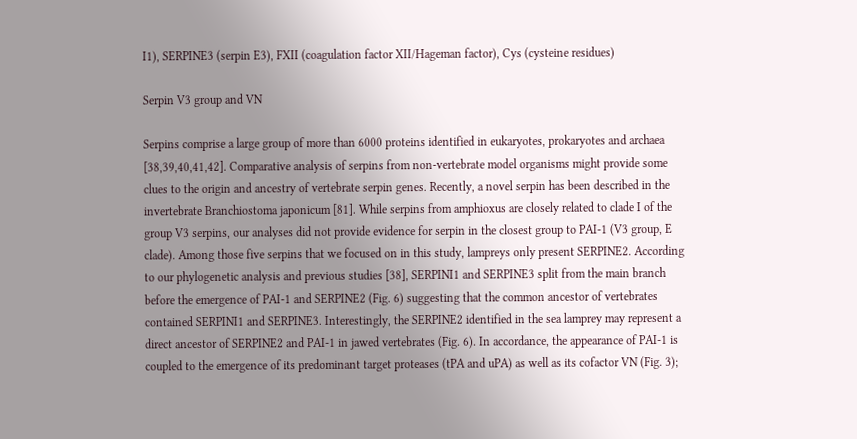I1), SERPINE3 (serpin E3), FXII (coagulation factor XII/Hageman factor), Cys (cysteine residues)

Serpin V3 group and VN

Serpins comprise a large group of more than 6000 proteins identified in eukaryotes, prokaryotes and archaea [38,39,40,41,42]. Comparative analysis of serpins from non-vertebrate model organisms might provide some clues to the origin and ancestry of vertebrate serpin genes. Recently, a novel serpin has been described in the invertebrate Branchiostoma japonicum [81]. While serpins from amphioxus are closely related to clade I of the group V3 serpins, our analyses did not provide evidence for serpin in the closest group to PAI-1 (V3 group, E clade). Among those five serpins that we focused on in this study, lampreys only present SERPINE2. According to our phylogenetic analysis and previous studies [38], SERPINI1 and SERPINE3 split from the main branch before the emergence of PAI-1 and SERPINE2 (Fig. 6) suggesting that the common ancestor of vertebrates contained SERPINI1 and SERPINE3. Interestingly, the SERPINE2 identified in the sea lamprey may represent a direct ancestor of SERPINE2 and PAI-1 in jawed vertebrates (Fig. 6). In accordance, the appearance of PAI-1 is coupled to the emergence of its predominant target proteases (tPA and uPA) as well as its cofactor VN (Fig. 3);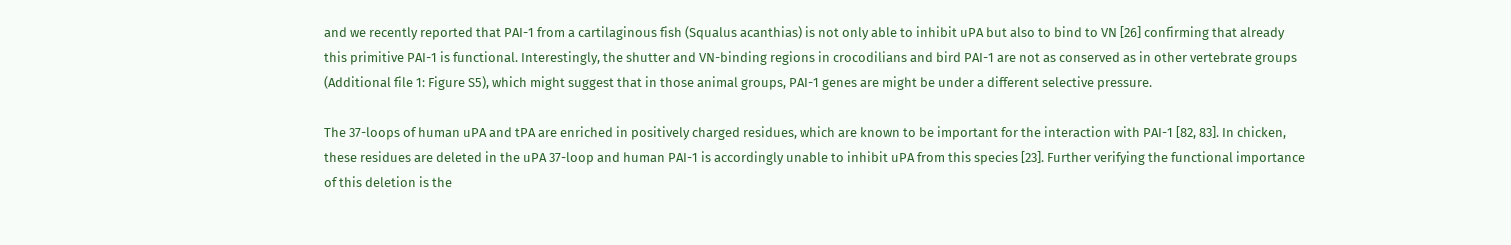and we recently reported that PAI-1 from a cartilaginous fish (Squalus acanthias) is not only able to inhibit uPA but also to bind to VN [26] confirming that already this primitive PAI-1 is functional. Interestingly, the shutter and VN-binding regions in crocodilians and bird PAI-1 are not as conserved as in other vertebrate groups (Additional file 1: Figure S5), which might suggest that in those animal groups, PAI-1 genes are might be under a different selective pressure.

The 37-loops of human uPA and tPA are enriched in positively charged residues, which are known to be important for the interaction with PAI-1 [82, 83]. In chicken, these residues are deleted in the uPA 37-loop and human PAI-1 is accordingly unable to inhibit uPA from this species [23]. Further verifying the functional importance of this deletion is the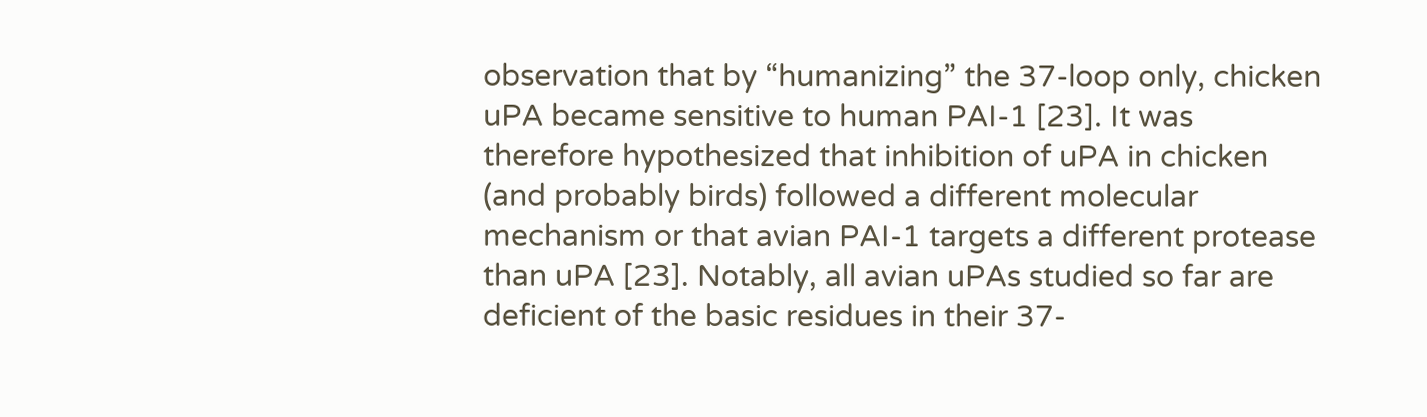observation that by “humanizing” the 37-loop only, chicken uPA became sensitive to human PAI-1 [23]. It was therefore hypothesized that inhibition of uPA in chicken (and probably birds) followed a different molecular mechanism or that avian PAI-1 targets a different protease than uPA [23]. Notably, all avian uPAs studied so far are deficient of the basic residues in their 37-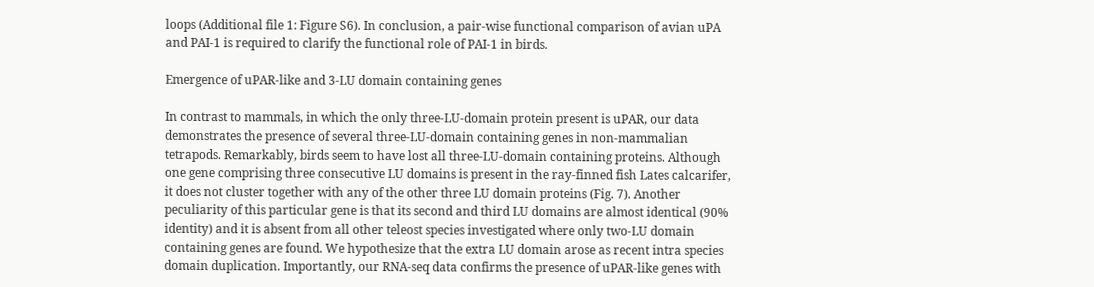loops (Additional file 1: Figure S6). In conclusion, a pair-wise functional comparison of avian uPA and PAI-1 is required to clarify the functional role of PAI-1 in birds.

Emergence of uPAR-like and 3-LU domain containing genes

In contrast to mammals, in which the only three-LU-domain protein present is uPAR, our data demonstrates the presence of several three-LU-domain containing genes in non-mammalian tetrapods. Remarkably, birds seem to have lost all three-LU-domain containing proteins. Although one gene comprising three consecutive LU domains is present in the ray-finned fish Lates calcarifer, it does not cluster together with any of the other three LU domain proteins (Fig. 7). Another peculiarity of this particular gene is that its second and third LU domains are almost identical (90% identity) and it is absent from all other teleost species investigated where only two-LU domain containing genes are found. We hypothesize that the extra LU domain arose as recent intra species domain duplication. Importantly, our RNA-seq data confirms the presence of uPAR-like genes with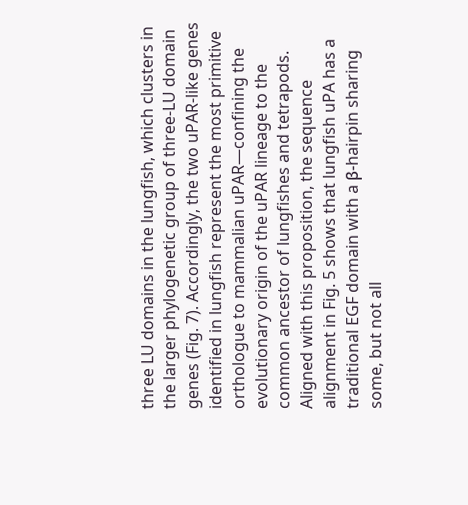three LU domains in the lungfish, which clusters in the larger phylogenetic group of three-LU domain genes (Fig. 7). Accordingly, the two uPAR-like genes identified in lungfish represent the most primitive orthologue to mammalian uPAR—confining the evolutionary origin of the uPAR lineage to the common ancestor of lungfishes and tetrapods. Aligned with this proposition, the sequence alignment in Fig. 5 shows that lungfish uPA has a traditional EGF domain with a β-hairpin sharing some, but not all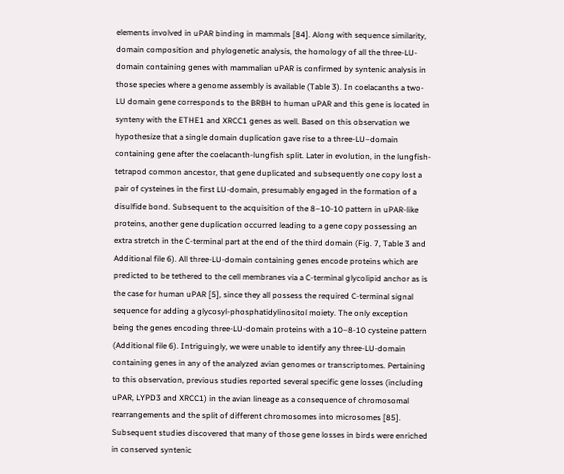elements involved in uPAR binding in mammals [84]. Along with sequence similarity, domain composition and phylogenetic analysis, the homology of all the three-LU-domain containing genes with mammalian uPAR is confirmed by syntenic analysis in those species where a genome assembly is available (Table 3). In coelacanths a two-LU domain gene corresponds to the BRBH to human uPAR and this gene is located in synteny with the ETHE1 and XRCC1 genes as well. Based on this observation we hypothesize that a single domain duplication gave rise to a three-LU–domain containing gene after the coelacanth-lungfish split. Later in evolution, in the lungfish-tetrapod common ancestor, that gene duplicated and subsequently one copy lost a pair of cysteines in the first LU-domain, presumably engaged in the formation of a disulfide bond. Subsequent to the acquisition of the 8–10-10 pattern in uPAR-like proteins, another gene duplication occurred leading to a gene copy possessing an extra stretch in the C-terminal part at the end of the third domain (Fig. 7, Table 3 and Additional file 6). All three-LU-domain containing genes encode proteins which are predicted to be tethered to the cell membranes via a C-terminal glycolipid anchor as is the case for human uPAR [5], since they all possess the required C-terminal signal sequence for adding a glycosyl-phosphatidylinositol moiety. The only exception being the genes encoding three-LU-domain proteins with a 10–8-10 cysteine pattern (Additional file 6). Intriguingly, we were unable to identify any three-LU-domain containing genes in any of the analyzed avian genomes or transcriptomes. Pertaining to this observation, previous studies reported several specific gene losses (including uPAR, LYPD3 and XRCC1) in the avian lineage as a consequence of chromosomal rearrangements and the split of different chromosomes into microsomes [85]. Subsequent studies discovered that many of those gene losses in birds were enriched in conserved syntenic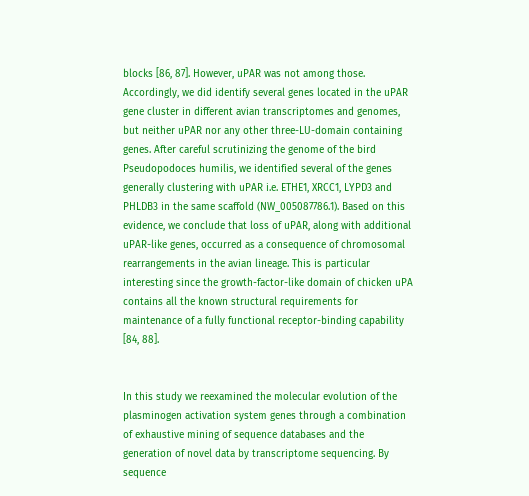blocks [86, 87]. However, uPAR was not among those. Accordingly, we did identify several genes located in the uPAR gene cluster in different avian transcriptomes and genomes, but neither uPAR nor any other three-LU-domain containing genes. After careful scrutinizing the genome of the bird Pseudopodoces humilis, we identified several of the genes generally clustering with uPAR i.e. ETHE1, XRCC1, LYPD3 and PHLDB3 in the same scaffold (NW_005087786.1). Based on this evidence, we conclude that loss of uPAR, along with additional uPAR-like genes, occurred as a consequence of chromosomal rearrangements in the avian lineage. This is particular interesting since the growth-factor-like domain of chicken uPA contains all the known structural requirements for maintenance of a fully functional receptor-binding capability [84, 88].


In this study we reexamined the molecular evolution of the plasminogen activation system genes through a combination of exhaustive mining of sequence databases and the generation of novel data by transcriptome sequencing. By sequence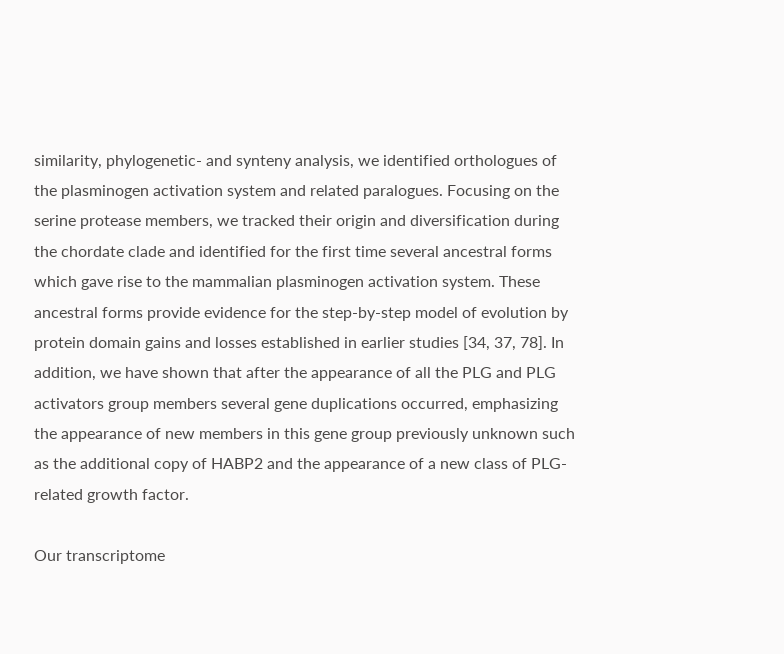similarity, phylogenetic- and synteny analysis, we identified orthologues of the plasminogen activation system and related paralogues. Focusing on the serine protease members, we tracked their origin and diversification during the chordate clade and identified for the first time several ancestral forms which gave rise to the mammalian plasminogen activation system. These ancestral forms provide evidence for the step-by-step model of evolution by protein domain gains and losses established in earlier studies [34, 37, 78]. In addition, we have shown that after the appearance of all the PLG and PLG activators group members several gene duplications occurred, emphasizing the appearance of new members in this gene group previously unknown such as the additional copy of HABP2 and the appearance of a new class of PLG-related growth factor.

Our transcriptome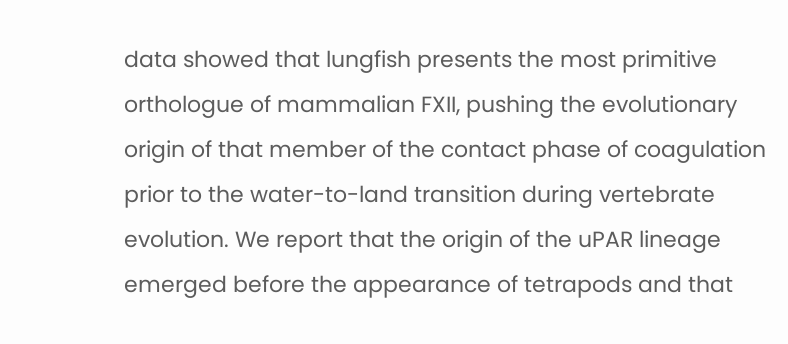data showed that lungfish presents the most primitive orthologue of mammalian FXII, pushing the evolutionary origin of that member of the contact phase of coagulation prior to the water-to-land transition during vertebrate evolution. We report that the origin of the uPAR lineage emerged before the appearance of tetrapods and that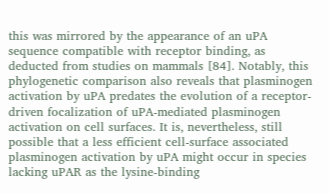this was mirrored by the appearance of an uPA sequence compatible with receptor binding, as deducted from studies on mammals [84]. Notably, this phylogenetic comparison also reveals that plasminogen activation by uPA predates the evolution of a receptor-driven focalization of uPA-mediated plasminogen activation on cell surfaces. It is, nevertheless, still possible that a less efficient cell-surface associated plasminogen activation by uPA might occur in species lacking uPAR as the lysine-binding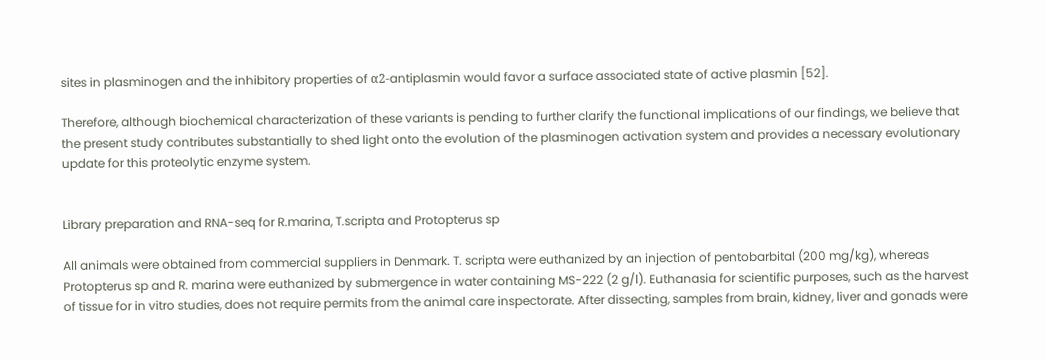sites in plasminogen and the inhibitory properties of α2-antiplasmin would favor a surface associated state of active plasmin [52].

Therefore, although biochemical characterization of these variants is pending to further clarify the functional implications of our findings, we believe that the present study contributes substantially to shed light onto the evolution of the plasminogen activation system and provides a necessary evolutionary update for this proteolytic enzyme system.


Library preparation and RNA-seq for R.marina, T.scripta and Protopterus sp

All animals were obtained from commercial suppliers in Denmark. T. scripta were euthanized by an injection of pentobarbital (200 mg/kg), whereas Protopterus sp and R. marina were euthanized by submergence in water containing MS-222 (2 g/l). Euthanasia for scientific purposes, such as the harvest of tissue for in vitro studies, does not require permits from the animal care inspectorate. After dissecting, samples from brain, kidney, liver and gonads were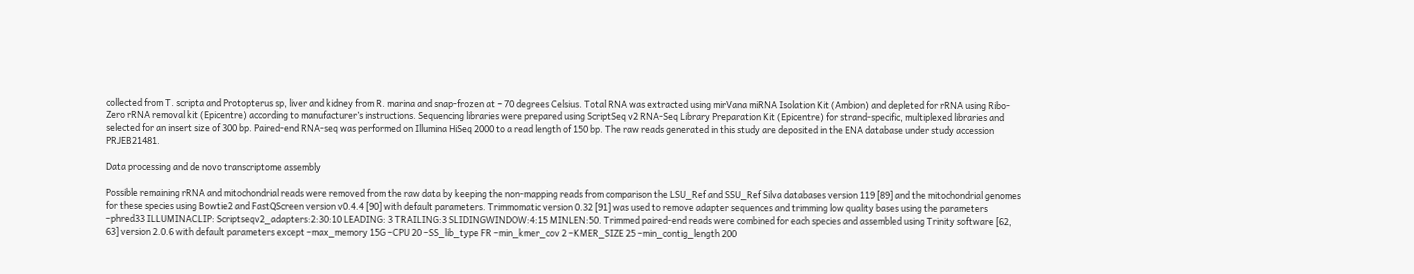collected from T. scripta and Protopterus sp, liver and kidney from R. marina and snap-frozen at − 70 degrees Celsius. Total RNA was extracted using mirVana miRNA Isolation Kit (Ambion) and depleted for rRNA using Ribo-Zero rRNA removal kit (Epicentre) according to manufacturer’s instructions. Sequencing libraries were prepared using ScriptSeq v2 RNA-Seq Library Preparation Kit (Epicentre) for strand-specific, multiplexed libraries and selected for an insert size of 300 bp. Paired-end RNA-seq was performed on Illumina HiSeq 2000 to a read length of 150 bp. The raw reads generated in this study are deposited in the ENA database under study accession PRJEB21481.

Data processing and de novo transcriptome assembly

Possible remaining rRNA and mitochondrial reads were removed from the raw data by keeping the non-mapping reads from comparison the LSU_Ref and SSU_Ref Silva databases version 119 [89] and the mitochondrial genomes for these species using Bowtie2 and FastQScreen version v0.4.4 [90] with default parameters. Trimmomatic version 0.32 [91] was used to remove adapter sequences and trimming low quality bases using the parameters –phred33 ILLUMINACLIP: Scriptseqv2_adapters:2:30:10 LEADING: 3 TRAILING:3 SLIDINGWINDOW:4:15 MINLEN:50. Trimmed paired-end reads were combined for each species and assembled using Trinity software [62, 63] version 2.0.6 with default parameters except –max_memory 15G –CPU 20 –SS_lib_type FR –min_kmer_cov 2 –KMER_SIZE 25 –min_contig_length 200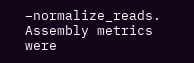–normalize_reads. Assembly metrics were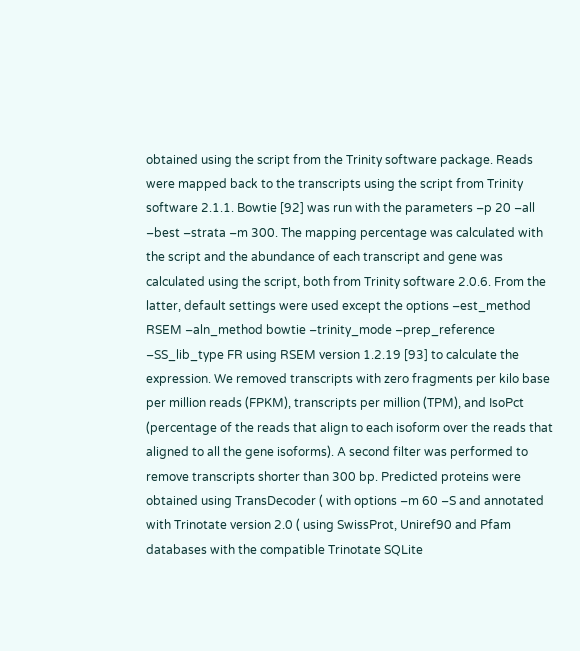obtained using the script from the Trinity software package. Reads were mapped back to the transcripts using the script from Trinity software 2.1.1. Bowtie [92] was run with the parameters –p 20 –all –best –strata –m 300. The mapping percentage was calculated with the script and the abundance of each transcript and gene was calculated using the script, both from Trinity software 2.0.6. From the latter, default settings were used except the options –est_method RSEM –aln_method bowtie –trinity_mode –prep_reference –SS_lib_type FR using RSEM version 1.2.19 [93] to calculate the expression. We removed transcripts with zero fragments per kilo base per million reads (FPKM), transcripts per million (TPM), and IsoPct (percentage of the reads that align to each isoform over the reads that aligned to all the gene isoforms). A second filter was performed to remove transcripts shorter than 300 bp. Predicted proteins were obtained using TransDecoder ( with options –m 60 –S and annotated with Trinotate version 2.0 ( using SwissProt, Uniref90 and Pfam databases with the compatible Trinotate SQLite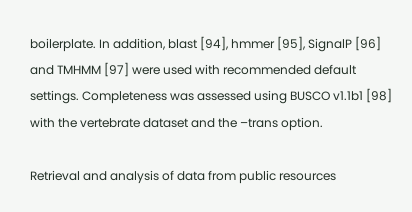boilerplate. In addition, blast [94], hmmer [95], SignalP [96] and TMHMM [97] were used with recommended default settings. Completeness was assessed using BUSCO v1.1b1 [98] with the vertebrate dataset and the –trans option.

Retrieval and analysis of data from public resources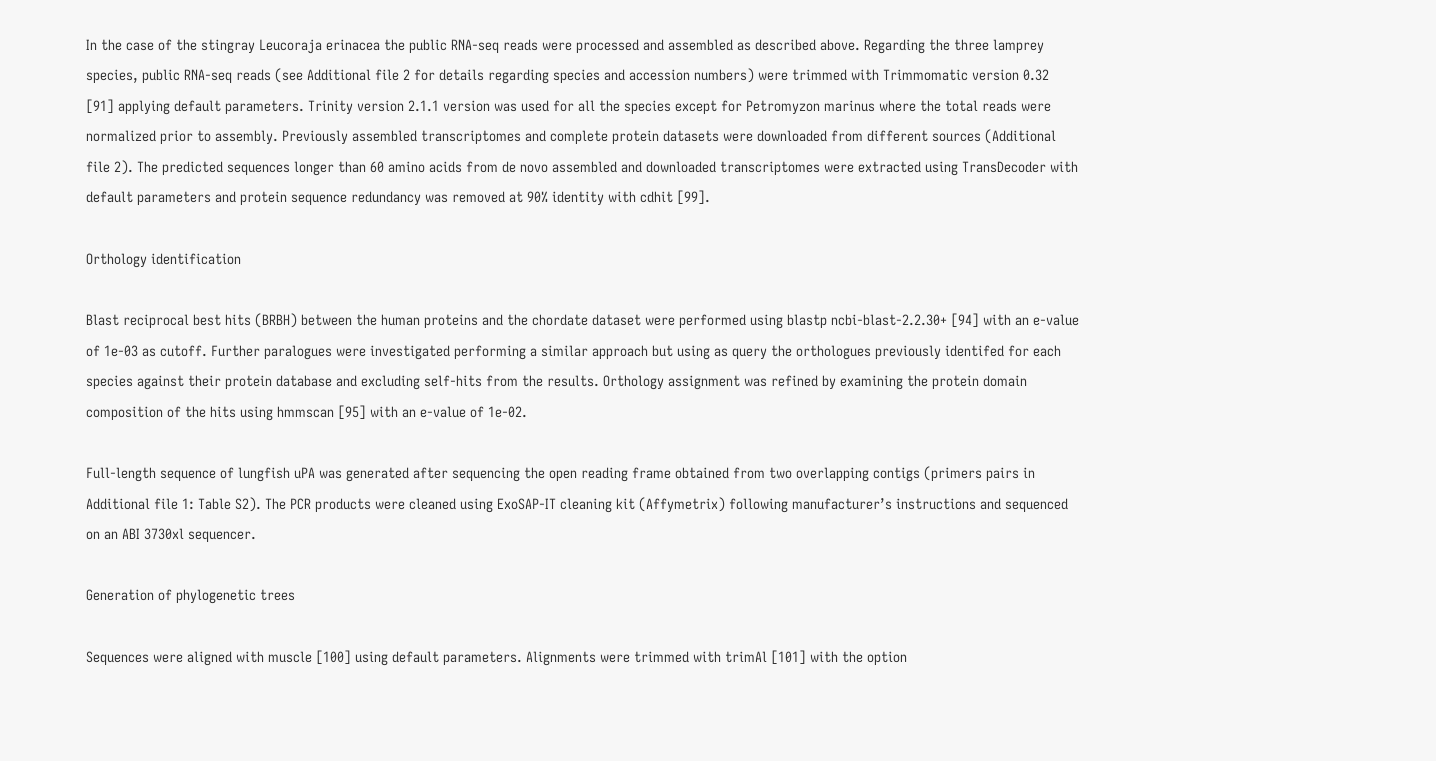In the case of the stingray Leucoraja erinacea the public RNA-seq reads were processed and assembled as described above. Regarding the three lamprey species, public RNA-seq reads (see Additional file 2 for details regarding species and accession numbers) were trimmed with Trimmomatic version 0.32 [91] applying default parameters. Trinity version 2.1.1 version was used for all the species except for Petromyzon marinus where the total reads were normalized prior to assembly. Previously assembled transcriptomes and complete protein datasets were downloaded from different sources (Additional file 2). The predicted sequences longer than 60 amino acids from de novo assembled and downloaded transcriptomes were extracted using TransDecoder with default parameters and protein sequence redundancy was removed at 90% identity with cdhit [99].

Orthology identification

Blast reciprocal best hits (BRBH) between the human proteins and the chordate dataset were performed using blastp ncbi-blast-2.2.30+ [94] with an e-value of 1e-03 as cutoff. Further paralogues were investigated performing a similar approach but using as query the orthologues previously identifed for each species against their protein database and excluding self-hits from the results. Orthology assignment was refined by examining the protein domain composition of the hits using hmmscan [95] with an e-value of 1e-02.

Full-length sequence of lungfish uPA was generated after sequencing the open reading frame obtained from two overlapping contigs (primers pairs in Additional file 1: Table S2). The PCR products were cleaned using ExoSAP-IT cleaning kit (Affymetrix) following manufacturer’s instructions and sequenced on an ABI 3730xl sequencer.

Generation of phylogenetic trees

Sequences were aligned with muscle [100] using default parameters. Alignments were trimmed with trimAl [101] with the option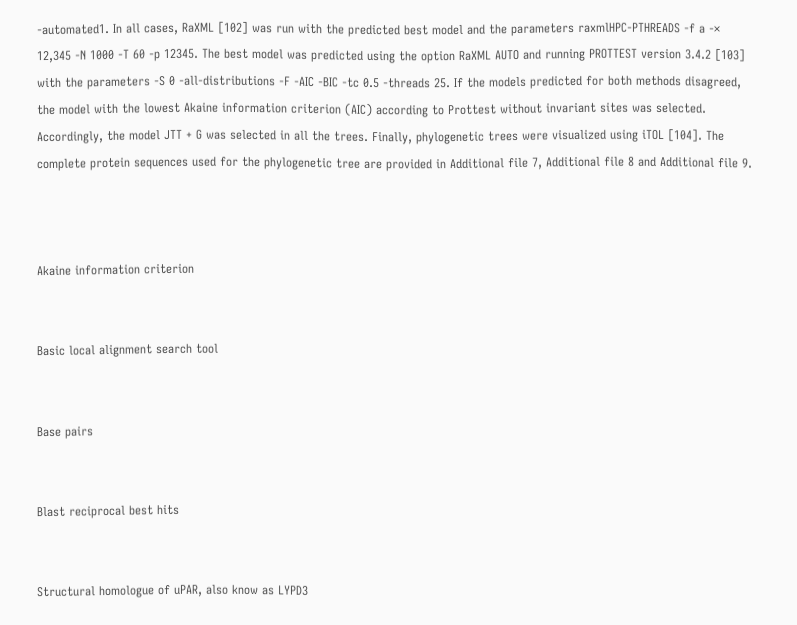-automated1. In all cases, RaXML [102] was run with the predicted best model and the parameters raxmlHPC-PTHREADS -f a -× 12,345 -N 1000 -T 60 -p 12345. The best model was predicted using the option RaXML AUTO and running PROTTEST version 3.4.2 [103] with the parameters -S 0 -all-distributions -F -AIC -BIC -tc 0.5 -threads 25. If the models predicted for both methods disagreed, the model with the lowest Akaine information criterion (AIC) according to Prottest without invariant sites was selected. Accordingly, the model JTT + G was selected in all the trees. Finally, phylogenetic trees were visualized using iTOL [104]. The complete protein sequences used for the phylogenetic tree are provided in Additional file 7, Additional file 8 and Additional file 9.



Akaine information criterion


Basic local alignment search tool


Base pairs


Blast reciprocal best hits


Structural homologue of uPAR, also know as LYPD3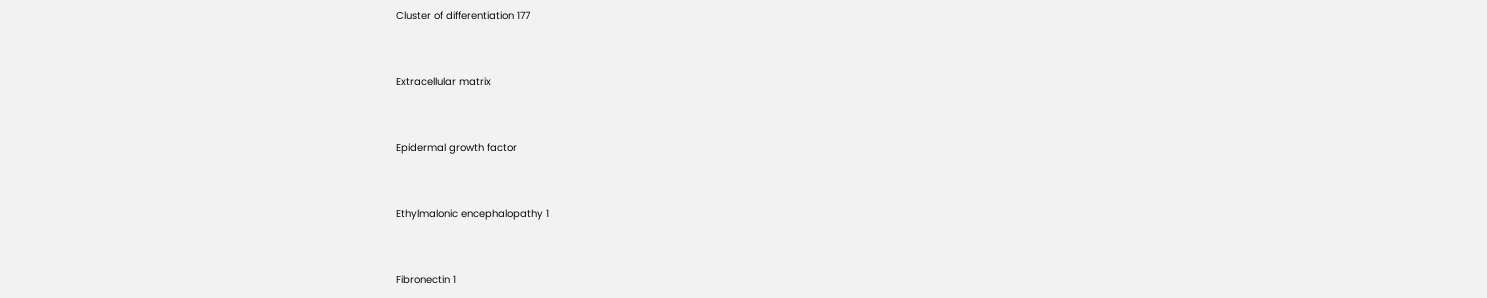Cluster of differentiation 177


Extracellular matrix


Epidermal growth factor


Ethylmalonic encephalopathy 1


Fibronectin 1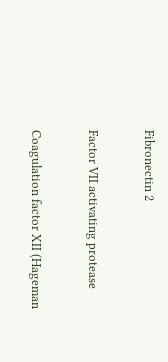Fibronectin 2


Factor VII activating protease


Coagulation factor XII (Hageman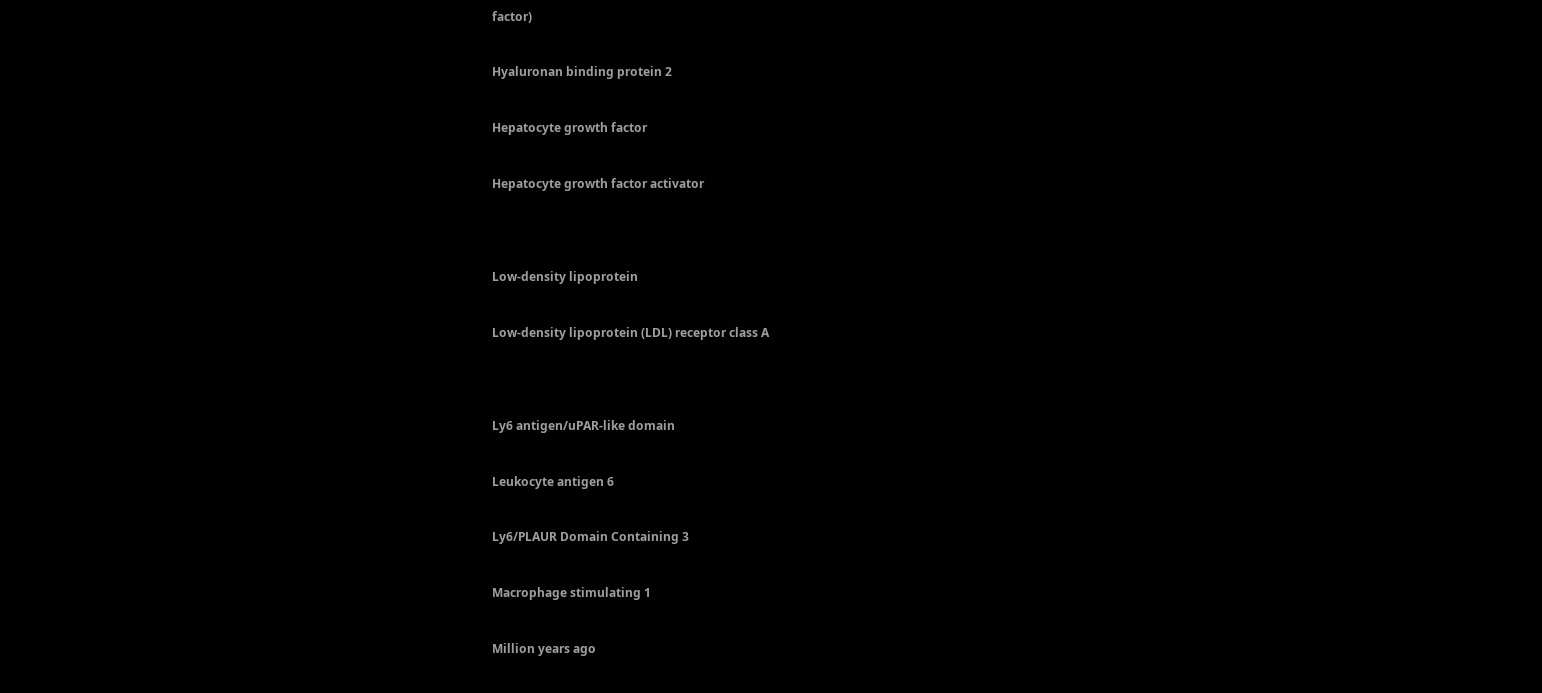factor)


Hyaluronan binding protein 2


Hepatocyte growth factor


Hepatocyte growth factor activator




Low-density lipoprotein


Low-density lipoprotein (LDL) receptor class A




Ly6 antigen/uPAR-like domain


Leukocyte antigen 6


Ly6/PLAUR Domain Containing 3


Macrophage stimulating 1


Million years ago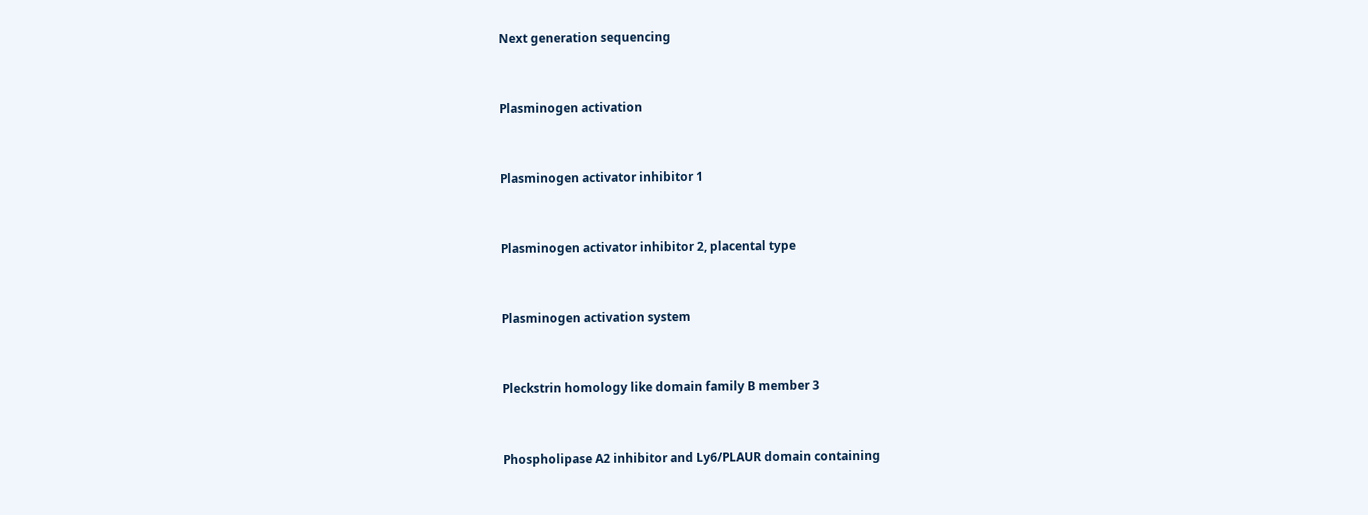Next generation sequencing


Plasminogen activation


Plasminogen activator inhibitor 1


Plasminogen activator inhibitor 2, placental type


Plasminogen activation system


Pleckstrin homology like domain family B member 3


Phospholipase A2 inhibitor and Ly6/PLAUR domain containing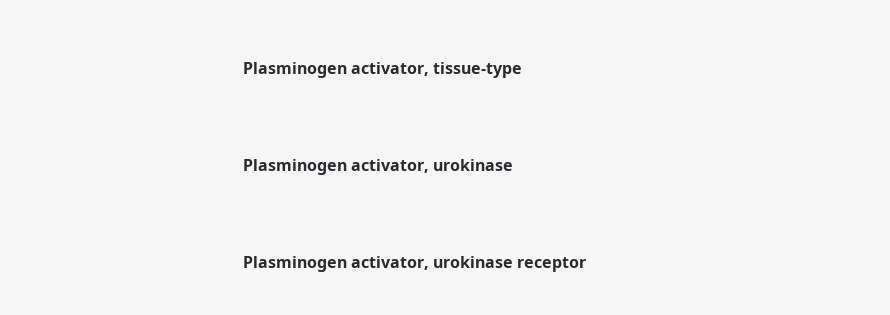Plasminogen activator, tissue-type


Plasminogen activator, urokinase


Plasminogen activator, urokinase receptor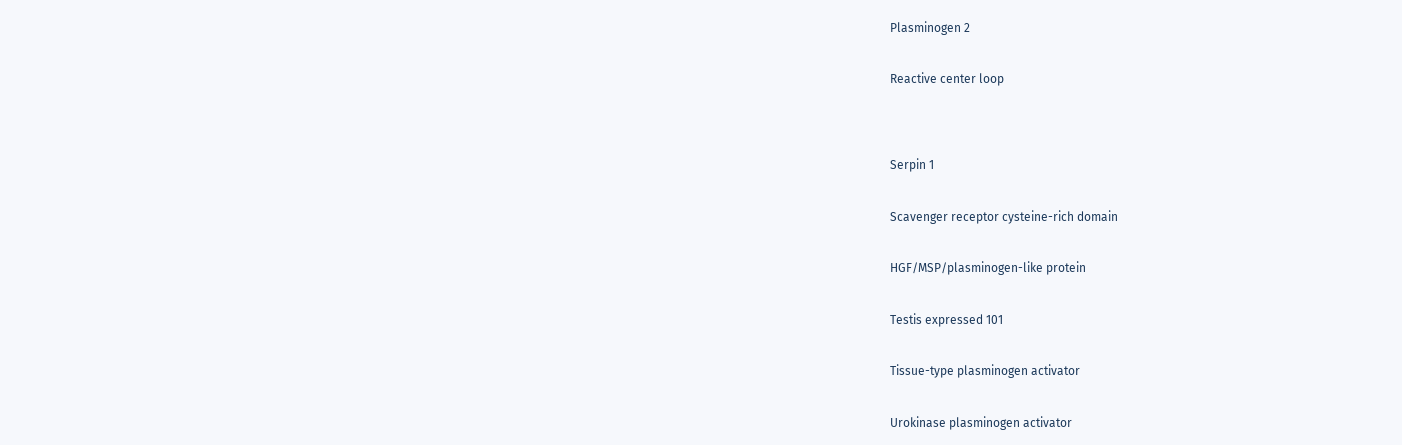Plasminogen 2


Reactive center loop




Serpin 1


Scavenger receptor cysteine-rich domain


HGF/MSP/plasminogen-like protein


Testis expressed 101


Tissue-type plasminogen activator


Urokinase plasminogen activator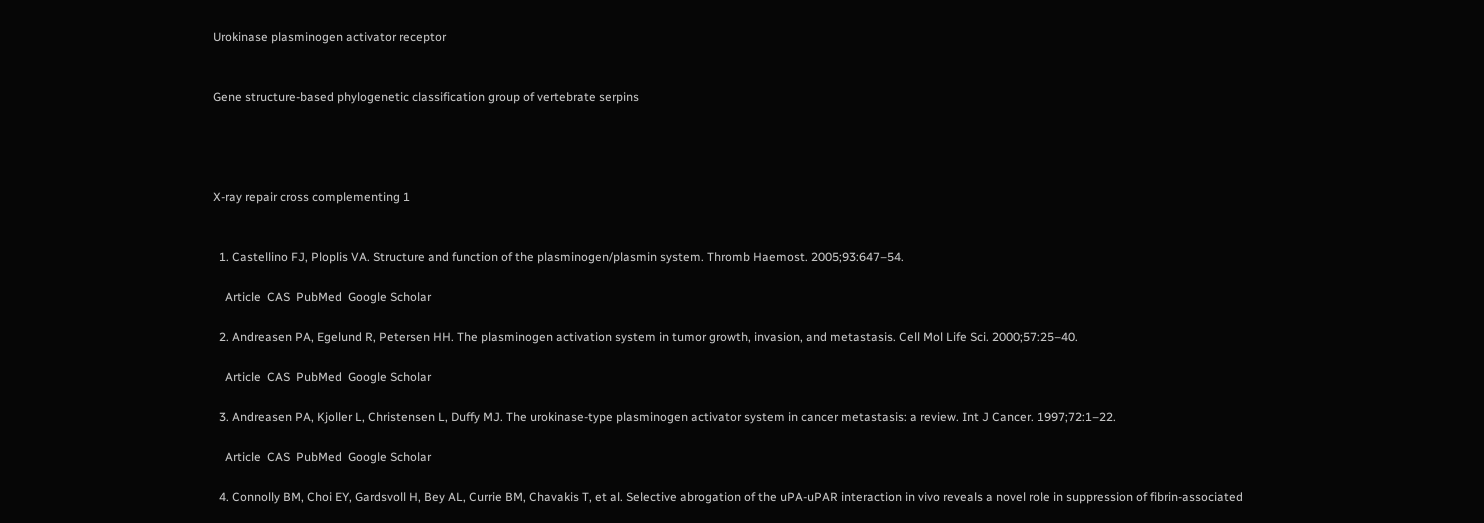Urokinase plasminogen activator receptor


Gene structure-based phylogenetic classification group of vertebrate serpins




X-ray repair cross complementing 1


  1. Castellino FJ, Ploplis VA. Structure and function of the plasminogen/plasmin system. Thromb Haemost. 2005;93:647–54.

    Article  CAS  PubMed  Google Scholar

  2. Andreasen PA, Egelund R, Petersen HH. The plasminogen activation system in tumor growth, invasion, and metastasis. Cell Mol Life Sci. 2000;57:25–40.

    Article  CAS  PubMed  Google Scholar

  3. Andreasen PA, Kjoller L, Christensen L, Duffy MJ. The urokinase-type plasminogen activator system in cancer metastasis: a review. Int J Cancer. 1997;72:1–22.

    Article  CAS  PubMed  Google Scholar

  4. Connolly BM, Choi EY, Gardsvoll H, Bey AL, Currie BM, Chavakis T, et al. Selective abrogation of the uPA-uPAR interaction in vivo reveals a novel role in suppression of fibrin-associated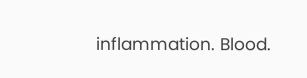inflammation. Blood.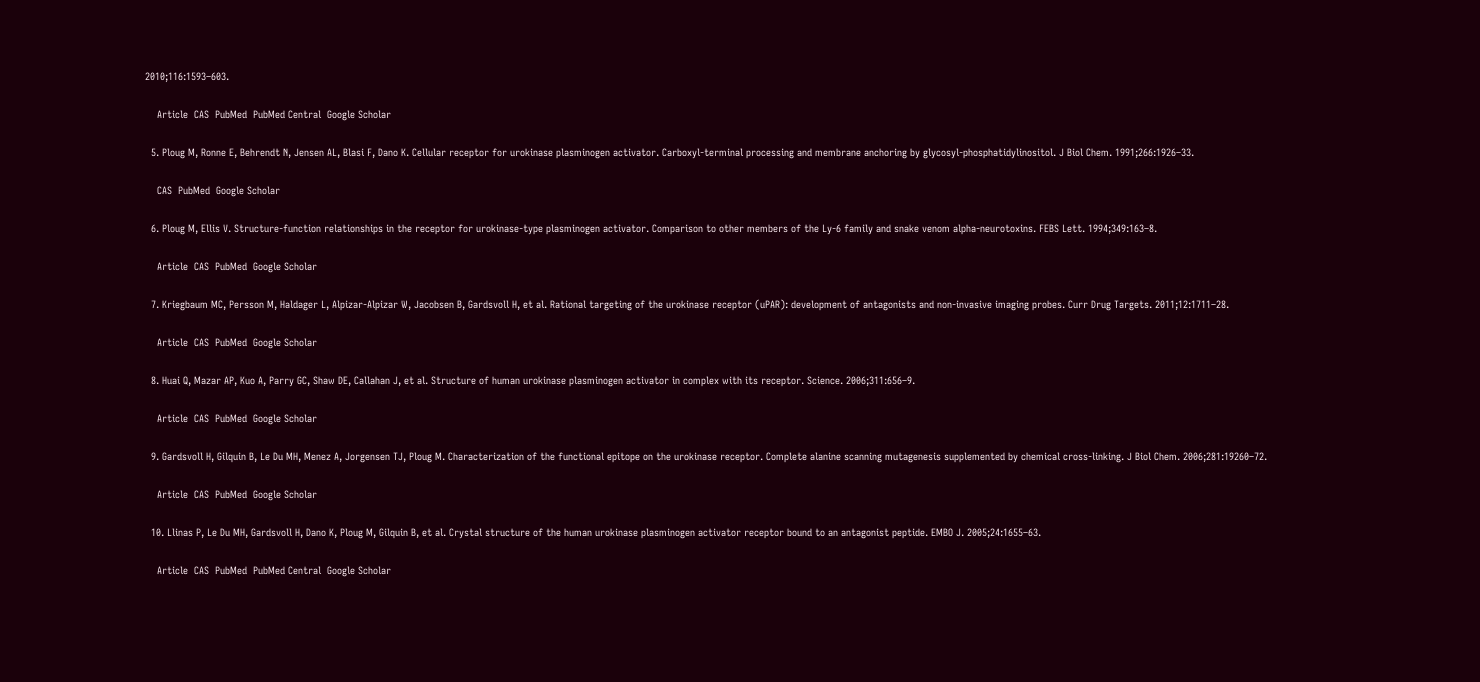2010;116:1593–603.

    Article  CAS  PubMed  PubMed Central  Google Scholar

  5. Ploug M, Ronne E, Behrendt N, Jensen AL, Blasi F, Dano K. Cellular receptor for urokinase plasminogen activator. Carboxyl-terminal processing and membrane anchoring by glycosyl-phosphatidylinositol. J Biol Chem. 1991;266:1926–33.

    CAS  PubMed  Google Scholar

  6. Ploug M, Ellis V. Structure-function relationships in the receptor for urokinase-type plasminogen activator. Comparison to other members of the Ly-6 family and snake venom alpha-neurotoxins. FEBS Lett. 1994;349:163–8.

    Article  CAS  PubMed  Google Scholar

  7. Kriegbaum MC, Persson M, Haldager L, Alpizar-Alpizar W, Jacobsen B, Gardsvoll H, et al. Rational targeting of the urokinase receptor (uPAR): development of antagonists and non-invasive imaging probes. Curr Drug Targets. 2011;12:1711–28.

    Article  CAS  PubMed  Google Scholar

  8. Huai Q, Mazar AP, Kuo A, Parry GC, Shaw DE, Callahan J, et al. Structure of human urokinase plasminogen activator in complex with its receptor. Science. 2006;311:656–9.

    Article  CAS  PubMed  Google Scholar

  9. Gardsvoll H, Gilquin B, Le Du MH, Menez A, Jorgensen TJ, Ploug M. Characterization of the functional epitope on the urokinase receptor. Complete alanine scanning mutagenesis supplemented by chemical cross-linking. J Biol Chem. 2006;281:19260–72.

    Article  CAS  PubMed  Google Scholar

  10. Llinas P, Le Du MH, Gardsvoll H, Dano K, Ploug M, Gilquin B, et al. Crystal structure of the human urokinase plasminogen activator receptor bound to an antagonist peptide. EMBO J. 2005;24:1655–63.

    Article  CAS  PubMed  PubMed Central  Google Scholar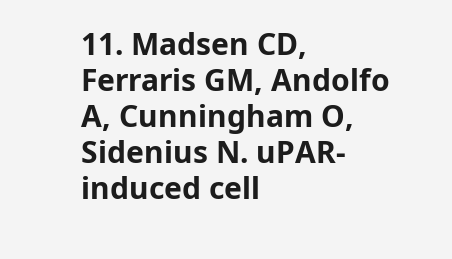11. Madsen CD, Ferraris GM, Andolfo A, Cunningham O, Sidenius N. uPAR-induced cell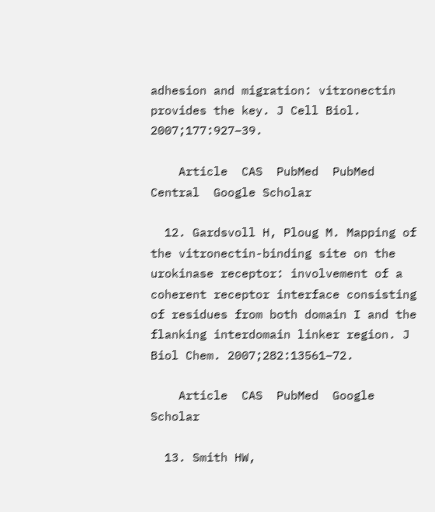adhesion and migration: vitronectin provides the key. J Cell Biol. 2007;177:927–39.

    Article  CAS  PubMed  PubMed Central  Google Scholar

  12. Gardsvoll H, Ploug M. Mapping of the vitronectin-binding site on the urokinase receptor: involvement of a coherent receptor interface consisting of residues from both domain I and the flanking interdomain linker region. J Biol Chem. 2007;282:13561–72.

    Article  CAS  PubMed  Google Scholar

  13. Smith HW,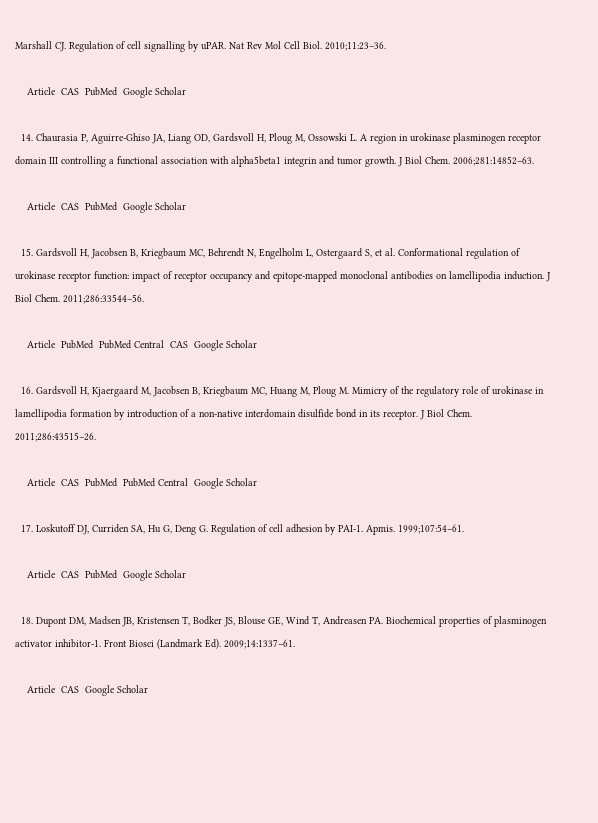Marshall CJ. Regulation of cell signalling by uPAR. Nat Rev Mol Cell Biol. 2010;11:23–36.

    Article  CAS  PubMed  Google Scholar

  14. Chaurasia P, Aguirre-Ghiso JA, Liang OD, Gardsvoll H, Ploug M, Ossowski L. A region in urokinase plasminogen receptor domain III controlling a functional association with alpha5beta1 integrin and tumor growth. J Biol Chem. 2006;281:14852–63.

    Article  CAS  PubMed  Google Scholar

  15. Gardsvoll H, Jacobsen B, Kriegbaum MC, Behrendt N, Engelholm L, Ostergaard S, et al. Conformational regulation of urokinase receptor function: impact of receptor occupancy and epitope-mapped monoclonal antibodies on lamellipodia induction. J Biol Chem. 2011;286:33544–56.

    Article  PubMed  PubMed Central  CAS  Google Scholar

  16. Gardsvoll H, Kjaergaard M, Jacobsen B, Kriegbaum MC, Huang M, Ploug M. Mimicry of the regulatory role of urokinase in lamellipodia formation by introduction of a non-native interdomain disulfide bond in its receptor. J Biol Chem. 2011;286:43515–26.

    Article  CAS  PubMed  PubMed Central  Google Scholar

  17. Loskutoff DJ, Curriden SA, Hu G, Deng G. Regulation of cell adhesion by PAI-1. Apmis. 1999;107:54–61.

    Article  CAS  PubMed  Google Scholar

  18. Dupont DM, Madsen JB, Kristensen T, Bodker JS, Blouse GE, Wind T, Andreasen PA. Biochemical properties of plasminogen activator inhibitor-1. Front Biosci (Landmark Ed). 2009;14:1337–61.

    Article  CAS  Google Scholar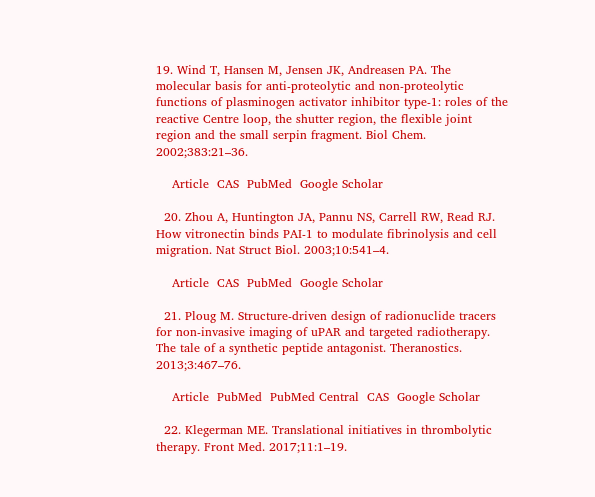19. Wind T, Hansen M, Jensen JK, Andreasen PA. The molecular basis for anti-proteolytic and non-proteolytic functions of plasminogen activator inhibitor type-1: roles of the reactive Centre loop, the shutter region, the flexible joint region and the small serpin fragment. Biol Chem. 2002;383:21–36.

    Article  CAS  PubMed  Google Scholar

  20. Zhou A, Huntington JA, Pannu NS, Carrell RW, Read RJ. How vitronectin binds PAI-1 to modulate fibrinolysis and cell migration. Nat Struct Biol. 2003;10:541–4.

    Article  CAS  PubMed  Google Scholar

  21. Ploug M. Structure-driven design of radionuclide tracers for non-invasive imaging of uPAR and targeted radiotherapy. The tale of a synthetic peptide antagonist. Theranostics. 2013;3:467–76.

    Article  PubMed  PubMed Central  CAS  Google Scholar

  22. Klegerman ME. Translational initiatives in thrombolytic therapy. Front Med. 2017;11:1–19.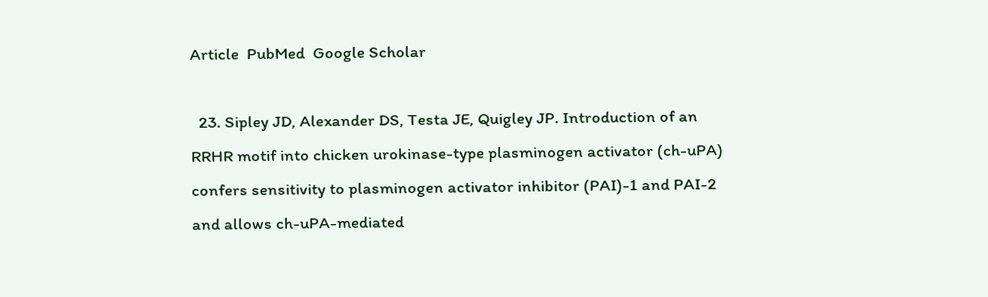Article  PubMed  Google Scholar

  23. Sipley JD, Alexander DS, Testa JE, Quigley JP. Introduction of an RRHR motif into chicken urokinase-type plasminogen activator (ch-uPA) confers sensitivity to plasminogen activator inhibitor (PAI)-1 and PAI-2 and allows ch-uPA-mediated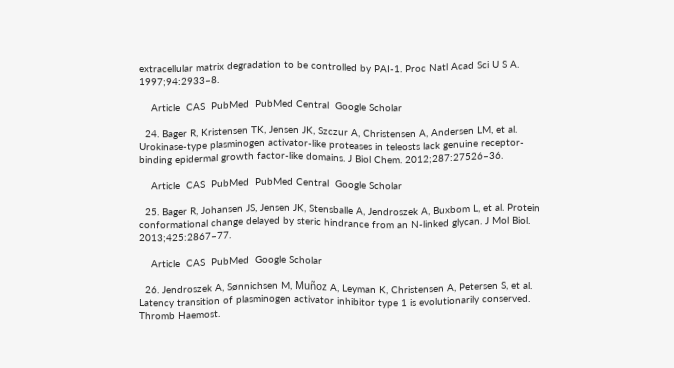extracellular matrix degradation to be controlled by PAI-1. Proc Natl Acad Sci U S A. 1997;94:2933–8.

    Article  CAS  PubMed  PubMed Central  Google Scholar

  24. Bager R, Kristensen TK, Jensen JK, Szczur A, Christensen A, Andersen LM, et al. Urokinase-type plasminogen activator-like proteases in teleosts lack genuine receptor-binding epidermal growth factor-like domains. J Biol Chem. 2012;287:27526–36.

    Article  CAS  PubMed  PubMed Central  Google Scholar

  25. Bager R, Johansen JS, Jensen JK, Stensballe A, Jendroszek A, Buxbom L, et al. Protein conformational change delayed by steric hindrance from an N-linked glycan. J Mol Biol. 2013;425:2867–77.

    Article  CAS  PubMed  Google Scholar

  26. Jendroszek A, Sønnichsen M, Muñoz A, Leyman K, Christensen A, Petersen S, et al. Latency transition of plasminogen activator inhibitor type 1 is evolutionarily conserved. Thromb Haemost.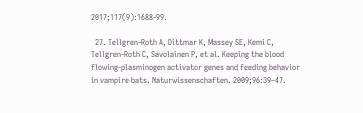2017;117(9):1688-99.

  27. Tellgren-Roth A, Dittmar K, Massey SE, Kemi C, Tellgren-Roth C, Savolainen P, et al. Keeping the blood flowing-plasminogen activator genes and feeding behavior in vampire bats. Naturwissenschaften. 2009;96:39–47.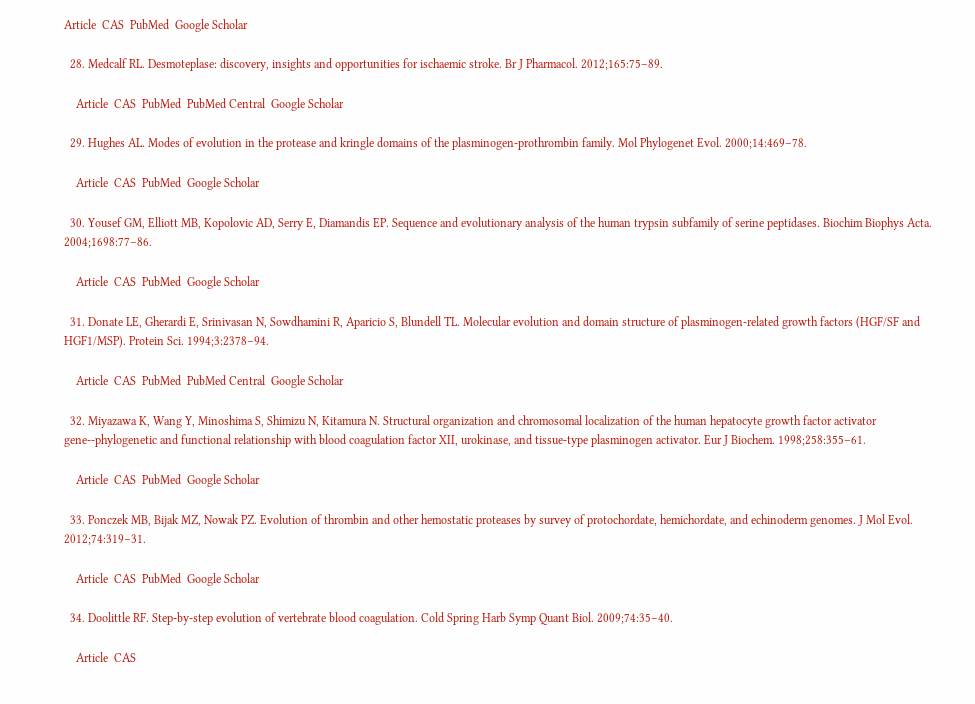Article  CAS  PubMed  Google Scholar

  28. Medcalf RL. Desmoteplase: discovery, insights and opportunities for ischaemic stroke. Br J Pharmacol. 2012;165:75–89.

    Article  CAS  PubMed  PubMed Central  Google Scholar

  29. Hughes AL. Modes of evolution in the protease and kringle domains of the plasminogen-prothrombin family. Mol Phylogenet Evol. 2000;14:469–78.

    Article  CAS  PubMed  Google Scholar

  30. Yousef GM, Elliott MB, Kopolovic AD, Serry E, Diamandis EP. Sequence and evolutionary analysis of the human trypsin subfamily of serine peptidases. Biochim Biophys Acta. 2004;1698:77–86.

    Article  CAS  PubMed  Google Scholar

  31. Donate LE, Gherardi E, Srinivasan N, Sowdhamini R, Aparicio S, Blundell TL. Molecular evolution and domain structure of plasminogen-related growth factors (HGF/SF and HGF1/MSP). Protein Sci. 1994;3:2378–94.

    Article  CAS  PubMed  PubMed Central  Google Scholar

  32. Miyazawa K, Wang Y, Minoshima S, Shimizu N, Kitamura N. Structural organization and chromosomal localization of the human hepatocyte growth factor activator gene--phylogenetic and functional relationship with blood coagulation factor XII, urokinase, and tissue-type plasminogen activator. Eur J Biochem. 1998;258:355–61.

    Article  CAS  PubMed  Google Scholar

  33. Ponczek MB, Bijak MZ, Nowak PZ. Evolution of thrombin and other hemostatic proteases by survey of protochordate, hemichordate, and echinoderm genomes. J Mol Evol. 2012;74:319–31.

    Article  CAS  PubMed  Google Scholar

  34. Doolittle RF. Step-by-step evolution of vertebrate blood coagulation. Cold Spring Harb Symp Quant Biol. 2009;74:35–40.

    Article  CAS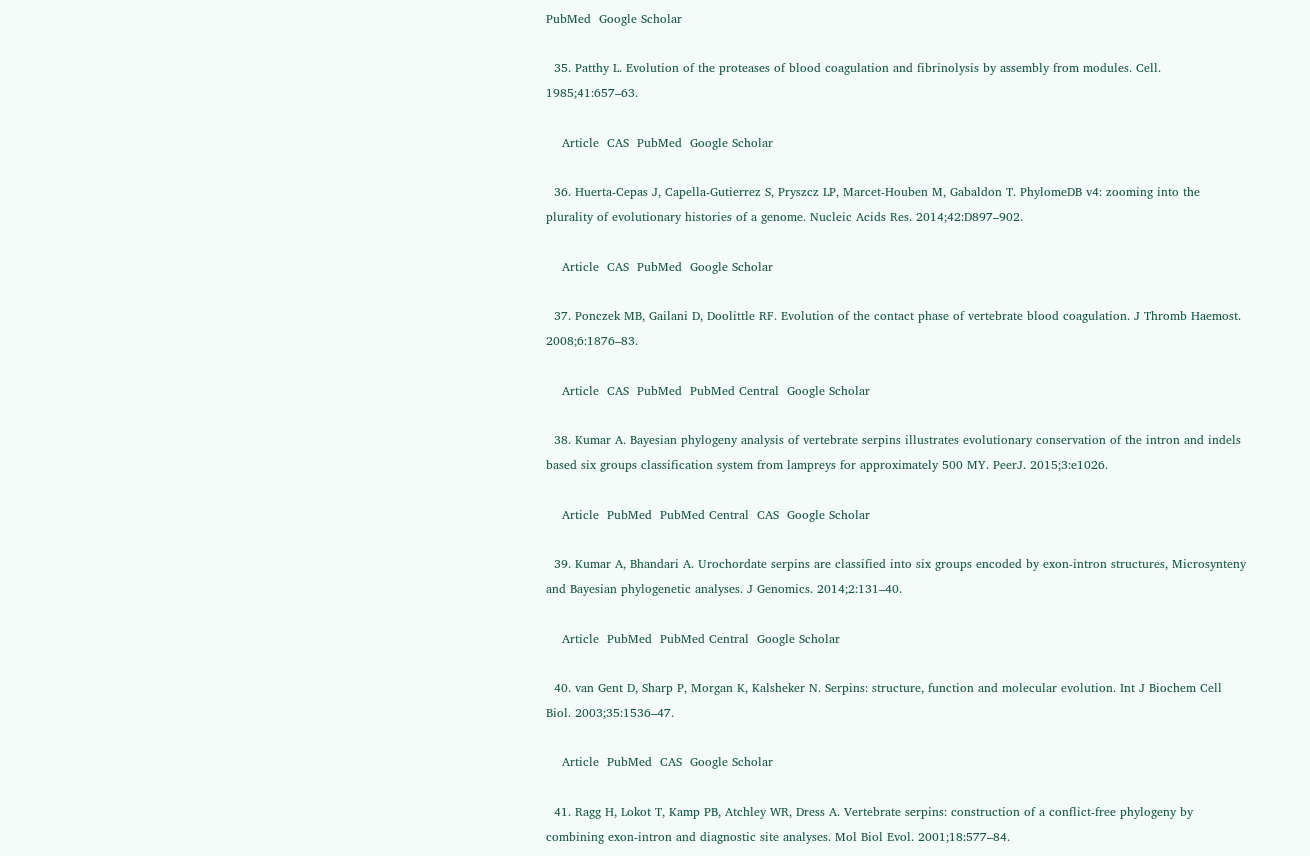PubMed  Google Scholar

  35. Patthy L. Evolution of the proteases of blood coagulation and fibrinolysis by assembly from modules. Cell. 1985;41:657–63.

    Article  CAS  PubMed  Google Scholar

  36. Huerta-Cepas J, Capella-Gutierrez S, Pryszcz LP, Marcet-Houben M, Gabaldon T. PhylomeDB v4: zooming into the plurality of evolutionary histories of a genome. Nucleic Acids Res. 2014;42:D897–902.

    Article  CAS  PubMed  Google Scholar

  37. Ponczek MB, Gailani D, Doolittle RF. Evolution of the contact phase of vertebrate blood coagulation. J Thromb Haemost. 2008;6:1876–83.

    Article  CAS  PubMed  PubMed Central  Google Scholar

  38. Kumar A. Bayesian phylogeny analysis of vertebrate serpins illustrates evolutionary conservation of the intron and indels based six groups classification system from lampreys for approximately 500 MY. PeerJ. 2015;3:e1026.

    Article  PubMed  PubMed Central  CAS  Google Scholar

  39. Kumar A, Bhandari A. Urochordate serpins are classified into six groups encoded by exon-intron structures, Microsynteny and Bayesian phylogenetic analyses. J Genomics. 2014;2:131–40.

    Article  PubMed  PubMed Central  Google Scholar

  40. van Gent D, Sharp P, Morgan K, Kalsheker N. Serpins: structure, function and molecular evolution. Int J Biochem Cell Biol. 2003;35:1536–47.

    Article  PubMed  CAS  Google Scholar

  41. Ragg H, Lokot T, Kamp PB, Atchley WR, Dress A. Vertebrate serpins: construction of a conflict-free phylogeny by combining exon-intron and diagnostic site analyses. Mol Biol Evol. 2001;18:577–84.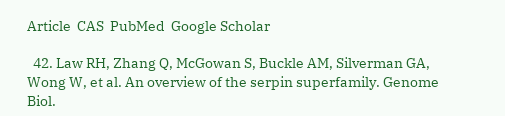Article  CAS  PubMed  Google Scholar

  42. Law RH, Zhang Q, McGowan S, Buckle AM, Silverman GA, Wong W, et al. An overview of the serpin superfamily. Genome Biol.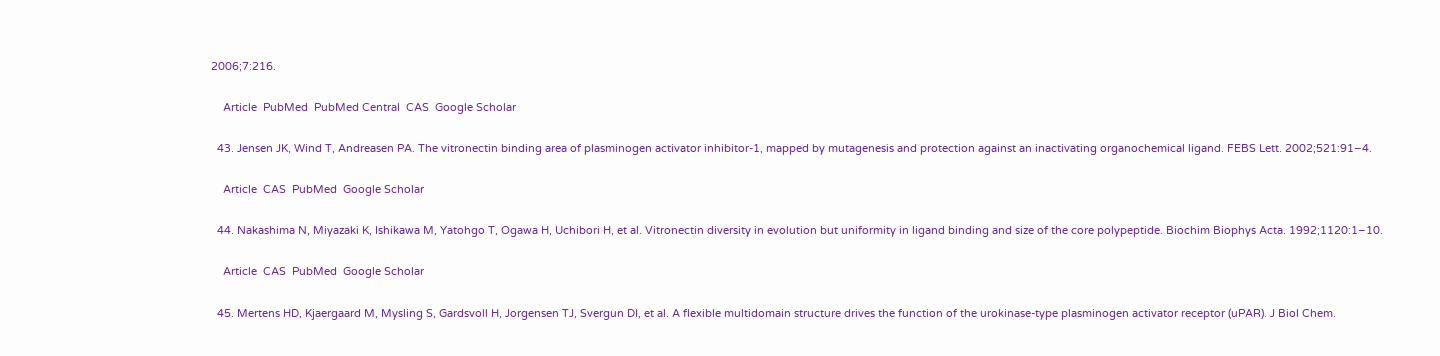2006;7:216.

    Article  PubMed  PubMed Central  CAS  Google Scholar

  43. Jensen JK, Wind T, Andreasen PA. The vitronectin binding area of plasminogen activator inhibitor-1, mapped by mutagenesis and protection against an inactivating organochemical ligand. FEBS Lett. 2002;521:91–4.

    Article  CAS  PubMed  Google Scholar

  44. Nakashima N, Miyazaki K, Ishikawa M, Yatohgo T, Ogawa H, Uchibori H, et al. Vitronectin diversity in evolution but uniformity in ligand binding and size of the core polypeptide. Biochim Biophys Acta. 1992;1120:1–10.

    Article  CAS  PubMed  Google Scholar

  45. Mertens HD, Kjaergaard M, Mysling S, Gardsvoll H, Jorgensen TJ, Svergun DI, et al. A flexible multidomain structure drives the function of the urokinase-type plasminogen activator receptor (uPAR). J Biol Chem.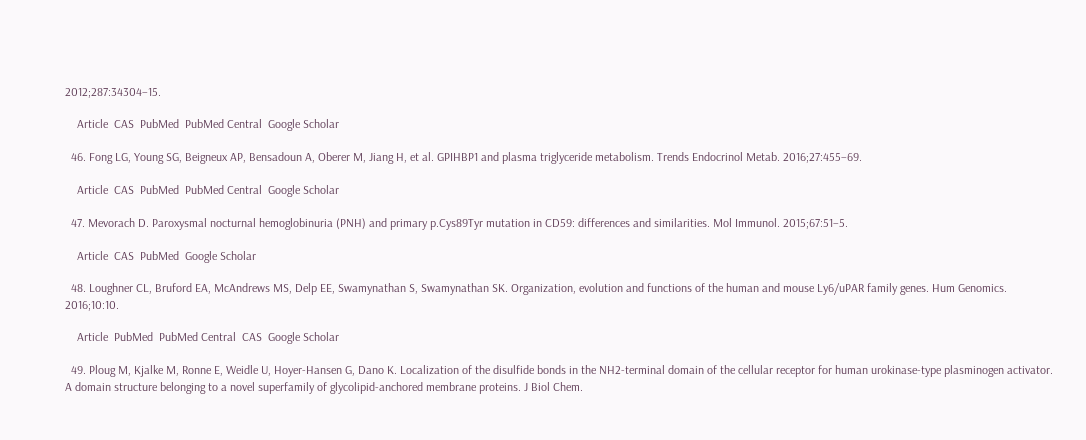2012;287:34304–15.

    Article  CAS  PubMed  PubMed Central  Google Scholar

  46. Fong LG, Young SG, Beigneux AP, Bensadoun A, Oberer M, Jiang H, et al. GPIHBP1 and plasma triglyceride metabolism. Trends Endocrinol Metab. 2016;27:455–69.

    Article  CAS  PubMed  PubMed Central  Google Scholar

  47. Mevorach D. Paroxysmal nocturnal hemoglobinuria (PNH) and primary p.Cys89Tyr mutation in CD59: differences and similarities. Mol Immunol. 2015;67:51–5.

    Article  CAS  PubMed  Google Scholar

  48. Loughner CL, Bruford EA, McAndrews MS, Delp EE, Swamynathan S, Swamynathan SK. Organization, evolution and functions of the human and mouse Ly6/uPAR family genes. Hum Genomics. 2016;10:10.

    Article  PubMed  PubMed Central  CAS  Google Scholar

  49. Ploug M, Kjalke M, Ronne E, Weidle U, Hoyer-Hansen G, Dano K. Localization of the disulfide bonds in the NH2-terminal domain of the cellular receptor for human urokinase-type plasminogen activator. A domain structure belonging to a novel superfamily of glycolipid-anchored membrane proteins. J Biol Chem.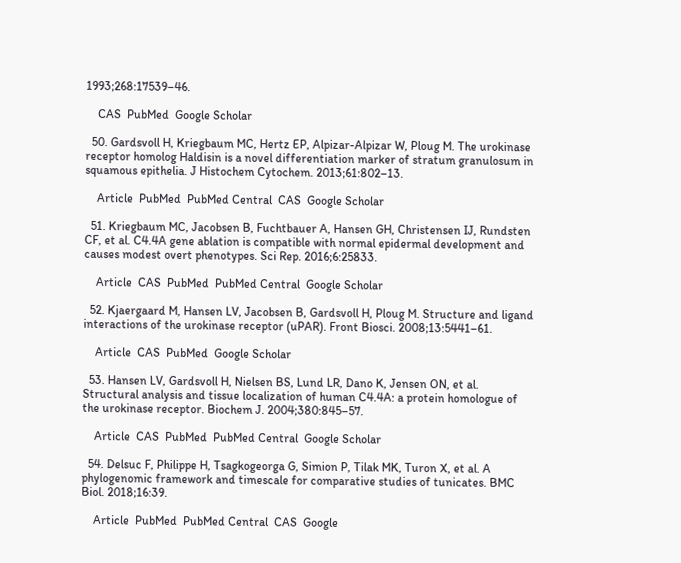1993;268:17539–46.

    CAS  PubMed  Google Scholar

  50. Gardsvoll H, Kriegbaum MC, Hertz EP, Alpizar-Alpizar W, Ploug M. The urokinase receptor homolog Haldisin is a novel differentiation marker of stratum granulosum in squamous epithelia. J Histochem Cytochem. 2013;61:802–13.

    Article  PubMed  PubMed Central  CAS  Google Scholar

  51. Kriegbaum MC, Jacobsen B, Fuchtbauer A, Hansen GH, Christensen IJ, Rundsten CF, et al. C4.4A gene ablation is compatible with normal epidermal development and causes modest overt phenotypes. Sci Rep. 2016;6:25833.

    Article  CAS  PubMed  PubMed Central  Google Scholar

  52. Kjaergaard M, Hansen LV, Jacobsen B, Gardsvoll H, Ploug M. Structure and ligand interactions of the urokinase receptor (uPAR). Front Biosci. 2008;13:5441–61.

    Article  CAS  PubMed  Google Scholar

  53. Hansen LV, Gardsvoll H, Nielsen BS, Lund LR, Dano K, Jensen ON, et al. Structural analysis and tissue localization of human C4.4A: a protein homologue of the urokinase receptor. Biochem J. 2004;380:845–57.

    Article  CAS  PubMed  PubMed Central  Google Scholar

  54. Delsuc F, Philippe H, Tsagkogeorga G, Simion P, Tilak MK, Turon X, et al. A phylogenomic framework and timescale for comparative studies of tunicates. BMC Biol. 2018;16:39.

    Article  PubMed  PubMed Central  CAS  Google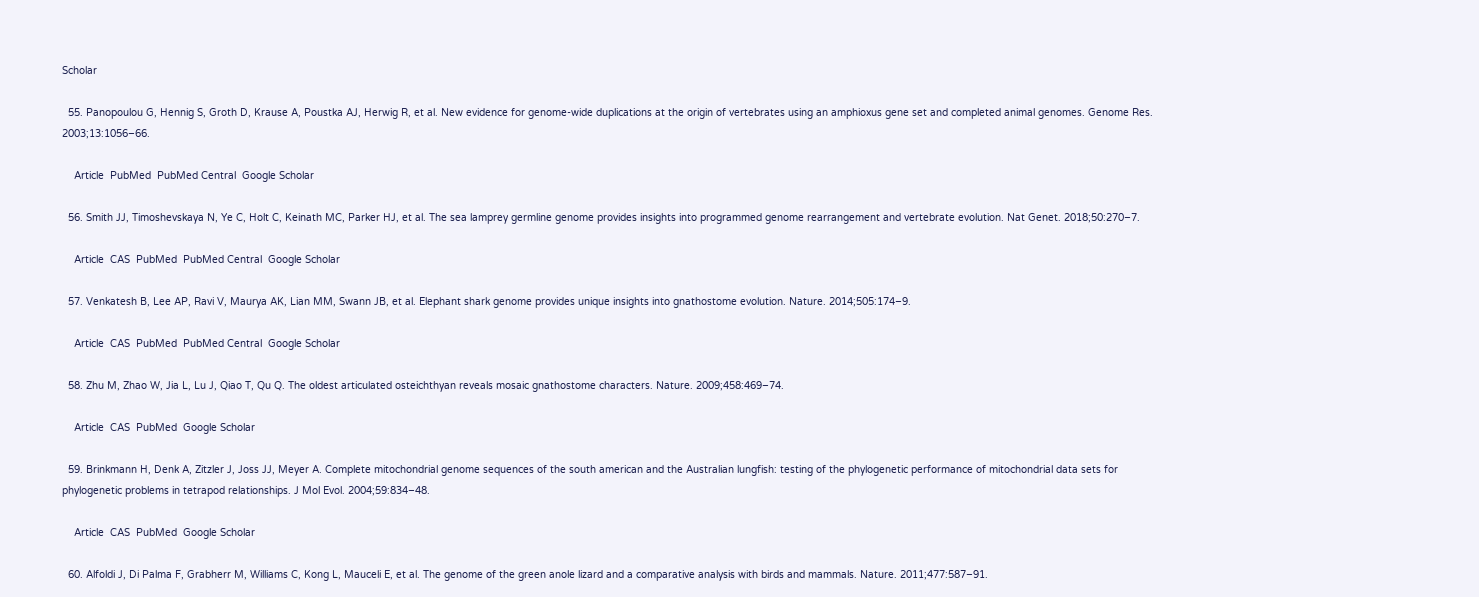Scholar

  55. Panopoulou G, Hennig S, Groth D, Krause A, Poustka AJ, Herwig R, et al. New evidence for genome-wide duplications at the origin of vertebrates using an amphioxus gene set and completed animal genomes. Genome Res. 2003;13:1056–66.

    Article  PubMed  PubMed Central  Google Scholar

  56. Smith JJ, Timoshevskaya N, Ye C, Holt C, Keinath MC, Parker HJ, et al. The sea lamprey germline genome provides insights into programmed genome rearrangement and vertebrate evolution. Nat Genet. 2018;50:270–7.

    Article  CAS  PubMed  PubMed Central  Google Scholar

  57. Venkatesh B, Lee AP, Ravi V, Maurya AK, Lian MM, Swann JB, et al. Elephant shark genome provides unique insights into gnathostome evolution. Nature. 2014;505:174–9.

    Article  CAS  PubMed  PubMed Central  Google Scholar

  58. Zhu M, Zhao W, Jia L, Lu J, Qiao T, Qu Q. The oldest articulated osteichthyan reveals mosaic gnathostome characters. Nature. 2009;458:469–74.

    Article  CAS  PubMed  Google Scholar

  59. Brinkmann H, Denk A, Zitzler J, Joss JJ, Meyer A. Complete mitochondrial genome sequences of the south american and the Australian lungfish: testing of the phylogenetic performance of mitochondrial data sets for phylogenetic problems in tetrapod relationships. J Mol Evol. 2004;59:834–48.

    Article  CAS  PubMed  Google Scholar

  60. Alfoldi J, Di Palma F, Grabherr M, Williams C, Kong L, Mauceli E, et al. The genome of the green anole lizard and a comparative analysis with birds and mammals. Nature. 2011;477:587–91.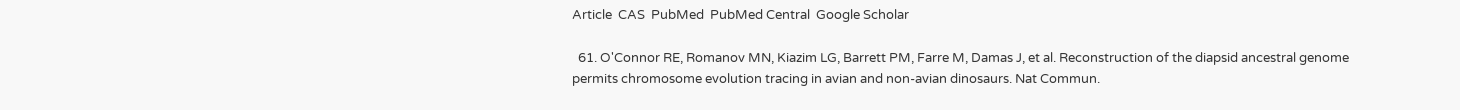Article  CAS  PubMed  PubMed Central  Google Scholar

  61. O'Connor RE, Romanov MN, Kiazim LG, Barrett PM, Farre M, Damas J, et al. Reconstruction of the diapsid ancestral genome permits chromosome evolution tracing in avian and non-avian dinosaurs. Nat Commun.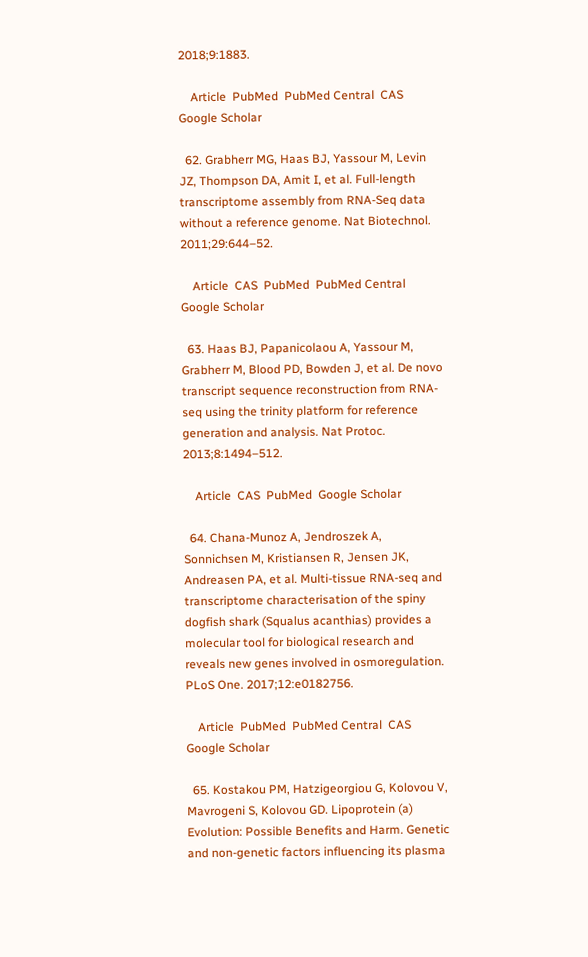2018;9:1883.

    Article  PubMed  PubMed Central  CAS  Google Scholar

  62. Grabherr MG, Haas BJ, Yassour M, Levin JZ, Thompson DA, Amit I, et al. Full-length transcriptome assembly from RNA-Seq data without a reference genome. Nat Biotechnol. 2011;29:644–52.

    Article  CAS  PubMed  PubMed Central  Google Scholar

  63. Haas BJ, Papanicolaou A, Yassour M, Grabherr M, Blood PD, Bowden J, et al. De novo transcript sequence reconstruction from RNA-seq using the trinity platform for reference generation and analysis. Nat Protoc. 2013;8:1494–512.

    Article  CAS  PubMed  Google Scholar

  64. Chana-Munoz A, Jendroszek A, Sonnichsen M, Kristiansen R, Jensen JK, Andreasen PA, et al. Multi-tissue RNA-seq and transcriptome characterisation of the spiny dogfish shark (Squalus acanthias) provides a molecular tool for biological research and reveals new genes involved in osmoregulation. PLoS One. 2017;12:e0182756.

    Article  PubMed  PubMed Central  CAS  Google Scholar

  65. Kostakou PM, Hatzigeorgiou G, Kolovou V, Mavrogeni S, Kolovou GD. Lipoprotein (a) Evolution: Possible Benefits and Harm. Genetic and non-genetic factors influencing its plasma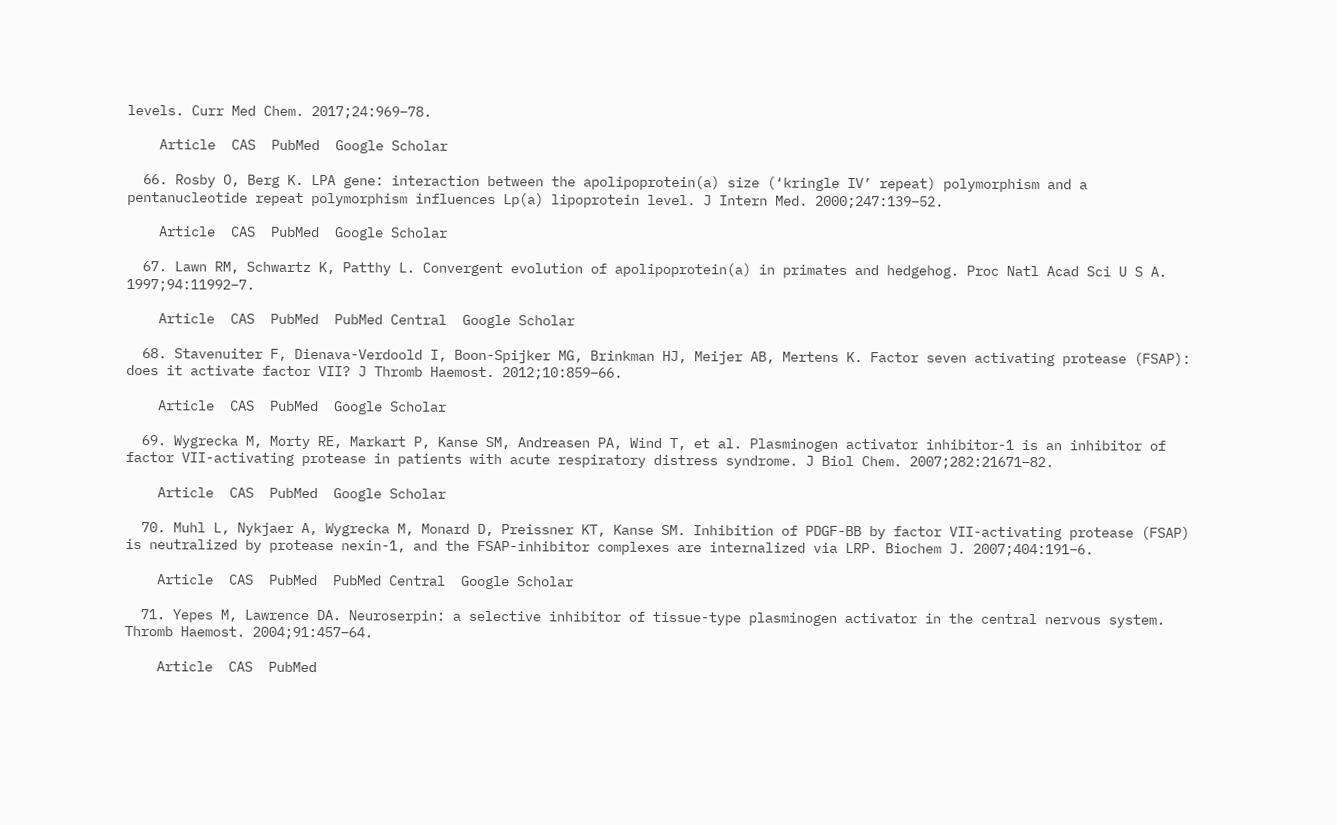levels. Curr Med Chem. 2017;24:969–78.

    Article  CAS  PubMed  Google Scholar

  66. Rosby O, Berg K. LPA gene: interaction between the apolipoprotein(a) size (‘kringle IV’ repeat) polymorphism and a pentanucleotide repeat polymorphism influences Lp(a) lipoprotein level. J Intern Med. 2000;247:139–52.

    Article  CAS  PubMed  Google Scholar

  67. Lawn RM, Schwartz K, Patthy L. Convergent evolution of apolipoprotein(a) in primates and hedgehog. Proc Natl Acad Sci U S A. 1997;94:11992–7.

    Article  CAS  PubMed  PubMed Central  Google Scholar

  68. Stavenuiter F, Dienava-Verdoold I, Boon-Spijker MG, Brinkman HJ, Meijer AB, Mertens K. Factor seven activating protease (FSAP): does it activate factor VII? J Thromb Haemost. 2012;10:859–66.

    Article  CAS  PubMed  Google Scholar

  69. Wygrecka M, Morty RE, Markart P, Kanse SM, Andreasen PA, Wind T, et al. Plasminogen activator inhibitor-1 is an inhibitor of factor VII-activating protease in patients with acute respiratory distress syndrome. J Biol Chem. 2007;282:21671–82.

    Article  CAS  PubMed  Google Scholar

  70. Muhl L, Nykjaer A, Wygrecka M, Monard D, Preissner KT, Kanse SM. Inhibition of PDGF-BB by factor VII-activating protease (FSAP) is neutralized by protease nexin-1, and the FSAP-inhibitor complexes are internalized via LRP. Biochem J. 2007;404:191–6.

    Article  CAS  PubMed  PubMed Central  Google Scholar

  71. Yepes M, Lawrence DA. Neuroserpin: a selective inhibitor of tissue-type plasminogen activator in the central nervous system. Thromb Haemost. 2004;91:457–64.

    Article  CAS  PubMed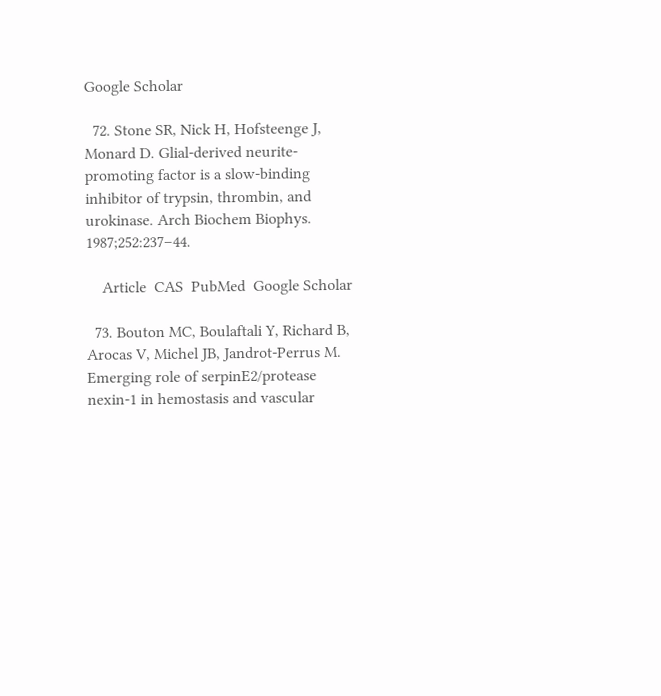Google Scholar

  72. Stone SR, Nick H, Hofsteenge J, Monard D. Glial-derived neurite-promoting factor is a slow-binding inhibitor of trypsin, thrombin, and urokinase. Arch Biochem Biophys. 1987;252:237–44.

    Article  CAS  PubMed  Google Scholar

  73. Bouton MC, Boulaftali Y, Richard B, Arocas V, Michel JB, Jandrot-Perrus M. Emerging role of serpinE2/protease nexin-1 in hemostasis and vascular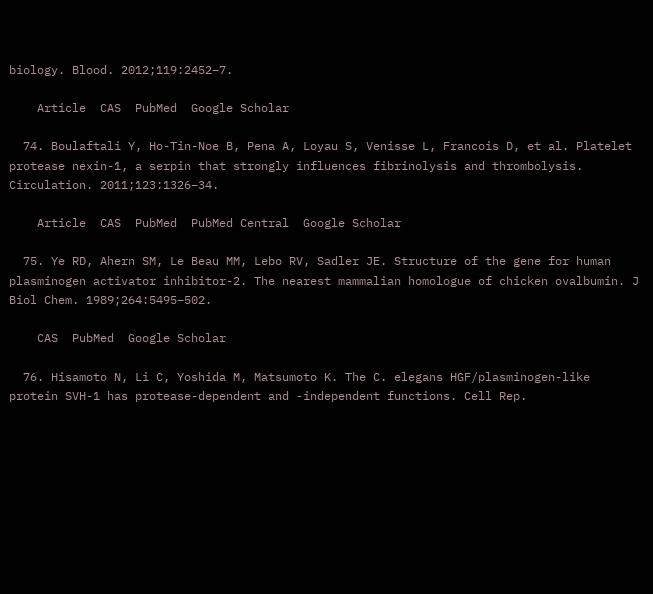biology. Blood. 2012;119:2452–7.

    Article  CAS  PubMed  Google Scholar

  74. Boulaftali Y, Ho-Tin-Noe B, Pena A, Loyau S, Venisse L, Francois D, et al. Platelet protease nexin-1, a serpin that strongly influences fibrinolysis and thrombolysis. Circulation. 2011;123:1326–34.

    Article  CAS  PubMed  PubMed Central  Google Scholar

  75. Ye RD, Ahern SM, Le Beau MM, Lebo RV, Sadler JE. Structure of the gene for human plasminogen activator inhibitor-2. The nearest mammalian homologue of chicken ovalbumin. J Biol Chem. 1989;264:5495–502.

    CAS  PubMed  Google Scholar

  76. Hisamoto N, Li C, Yoshida M, Matsumoto K. The C. elegans HGF/plasminogen-like protein SVH-1 has protease-dependent and -independent functions. Cell Rep.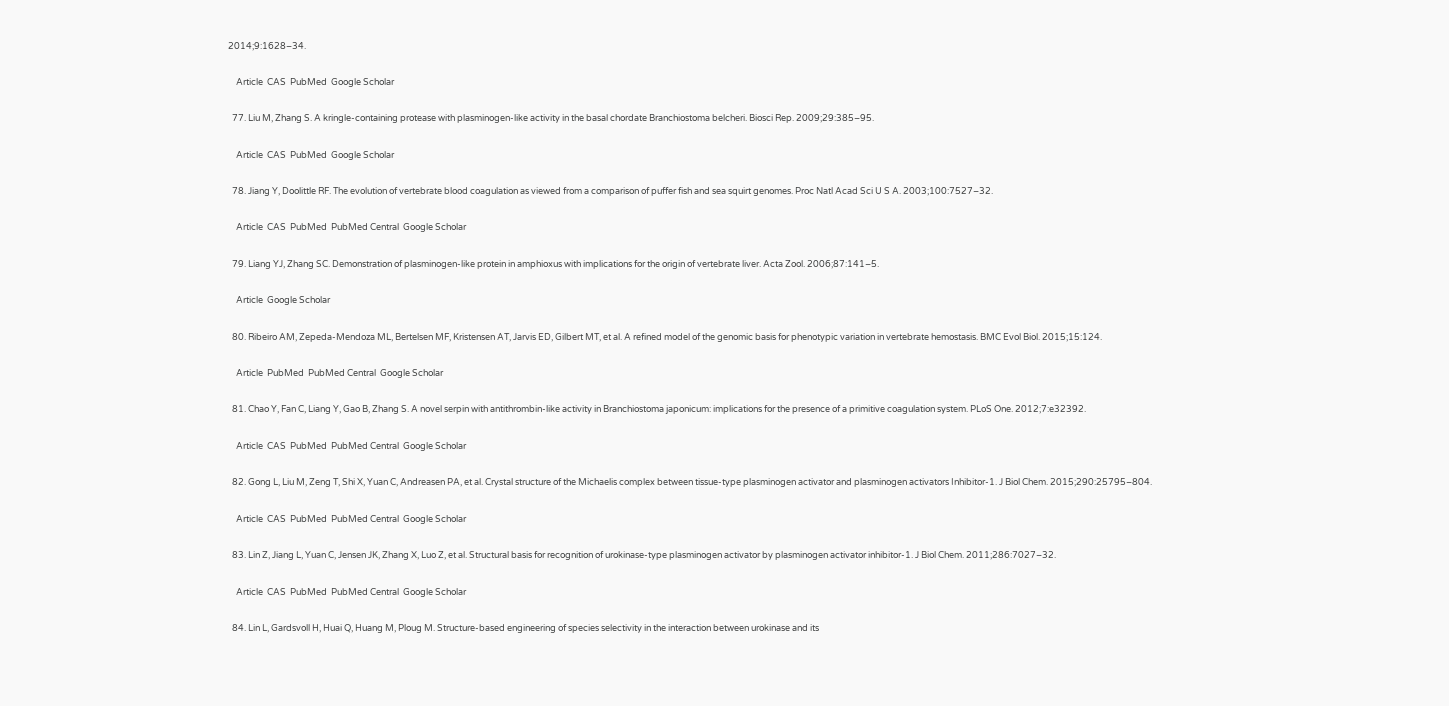2014;9:1628–34.

    Article  CAS  PubMed  Google Scholar

  77. Liu M, Zhang S. A kringle-containing protease with plasminogen-like activity in the basal chordate Branchiostoma belcheri. Biosci Rep. 2009;29:385–95.

    Article  CAS  PubMed  Google Scholar

  78. Jiang Y, Doolittle RF. The evolution of vertebrate blood coagulation as viewed from a comparison of puffer fish and sea squirt genomes. Proc Natl Acad Sci U S A. 2003;100:7527–32.

    Article  CAS  PubMed  PubMed Central  Google Scholar

  79. Liang YJ, Zhang SC. Demonstration of plasminogen-like protein in amphioxus with implications for the origin of vertebrate liver. Acta Zool. 2006;87:141–5.

    Article  Google Scholar

  80. Ribeiro AM, Zepeda-Mendoza ML, Bertelsen MF, Kristensen AT, Jarvis ED, Gilbert MT, et al. A refined model of the genomic basis for phenotypic variation in vertebrate hemostasis. BMC Evol Biol. 2015;15:124.

    Article  PubMed  PubMed Central  Google Scholar

  81. Chao Y, Fan C, Liang Y, Gao B, Zhang S. A novel serpin with antithrombin-like activity in Branchiostoma japonicum: implications for the presence of a primitive coagulation system. PLoS One. 2012;7:e32392.

    Article  CAS  PubMed  PubMed Central  Google Scholar

  82. Gong L, Liu M, Zeng T, Shi X, Yuan C, Andreasen PA, et al. Crystal structure of the Michaelis complex between tissue-type plasminogen activator and plasminogen activators Inhibitor-1. J Biol Chem. 2015;290:25795–804.

    Article  CAS  PubMed  PubMed Central  Google Scholar

  83. Lin Z, Jiang L, Yuan C, Jensen JK, Zhang X, Luo Z, et al. Structural basis for recognition of urokinase-type plasminogen activator by plasminogen activator inhibitor-1. J Biol Chem. 2011;286:7027–32.

    Article  CAS  PubMed  PubMed Central  Google Scholar

  84. Lin L, Gardsvoll H, Huai Q, Huang M, Ploug M. Structure-based engineering of species selectivity in the interaction between urokinase and its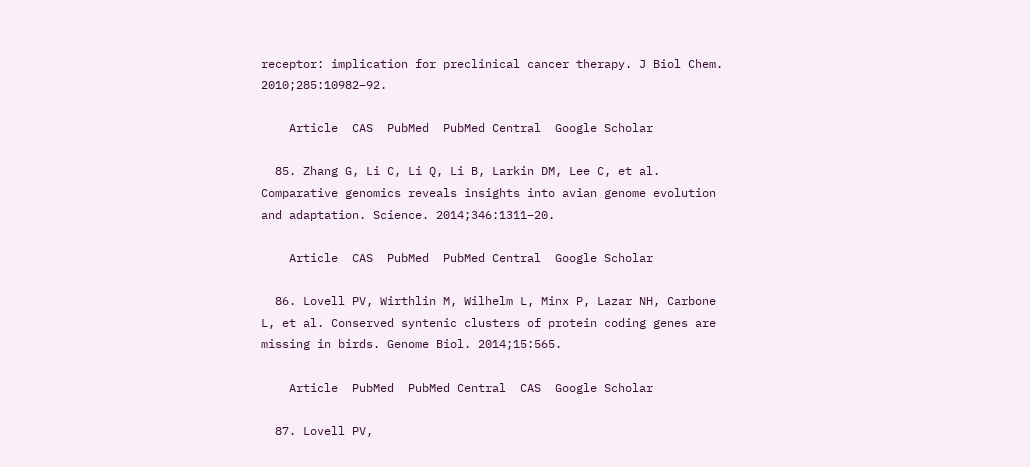receptor: implication for preclinical cancer therapy. J Biol Chem. 2010;285:10982–92.

    Article  CAS  PubMed  PubMed Central  Google Scholar

  85. Zhang G, Li C, Li Q, Li B, Larkin DM, Lee C, et al. Comparative genomics reveals insights into avian genome evolution and adaptation. Science. 2014;346:1311–20.

    Article  CAS  PubMed  PubMed Central  Google Scholar

  86. Lovell PV, Wirthlin M, Wilhelm L, Minx P, Lazar NH, Carbone L, et al. Conserved syntenic clusters of protein coding genes are missing in birds. Genome Biol. 2014;15:565.

    Article  PubMed  PubMed Central  CAS  Google Scholar

  87. Lovell PV,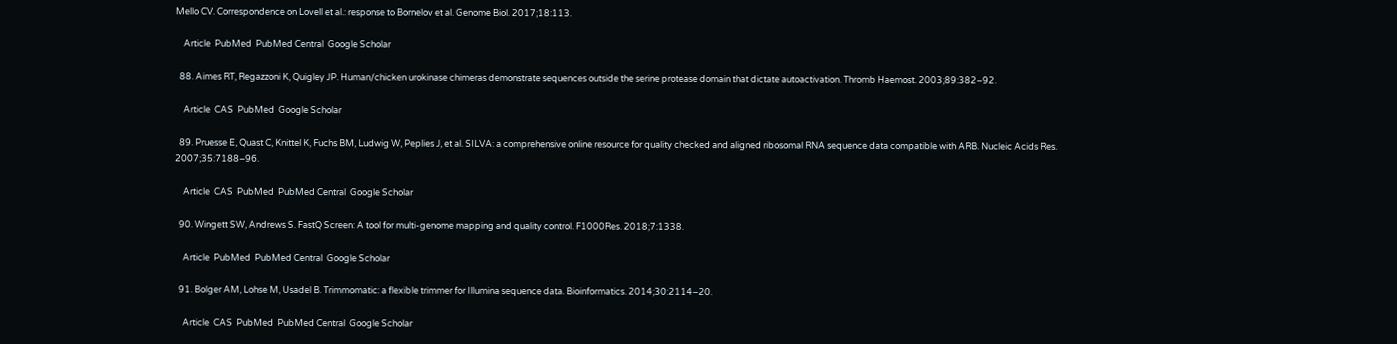Mello CV. Correspondence on Lovell et al.: response to Bornelov et al. Genome Biol. 2017;18:113.

    Article  PubMed  PubMed Central  Google Scholar

  88. Aimes RT, Regazzoni K, Quigley JP. Human/chicken urokinase chimeras demonstrate sequences outside the serine protease domain that dictate autoactivation. Thromb Haemost. 2003;89:382–92.

    Article  CAS  PubMed  Google Scholar

  89. Pruesse E, Quast C, Knittel K, Fuchs BM, Ludwig W, Peplies J, et al. SILVA: a comprehensive online resource for quality checked and aligned ribosomal RNA sequence data compatible with ARB. Nucleic Acids Res. 2007;35:7188–96.

    Article  CAS  PubMed  PubMed Central  Google Scholar

  90. Wingett SW, Andrews S. FastQ Screen: A tool for multi-genome mapping and quality control. F1000Res. 2018;7:1338.

    Article  PubMed  PubMed Central  Google Scholar

  91. Bolger AM, Lohse M, Usadel B. Trimmomatic: a flexible trimmer for Illumina sequence data. Bioinformatics. 2014;30:2114–20.

    Article  CAS  PubMed  PubMed Central  Google Scholar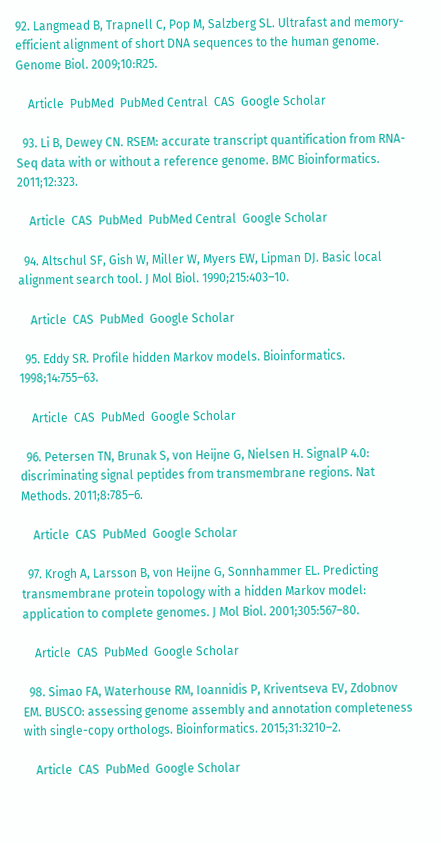92. Langmead B, Trapnell C, Pop M, Salzberg SL. Ultrafast and memory-efficient alignment of short DNA sequences to the human genome. Genome Biol. 2009;10:R25.

    Article  PubMed  PubMed Central  CAS  Google Scholar

  93. Li B, Dewey CN. RSEM: accurate transcript quantification from RNA-Seq data with or without a reference genome. BMC Bioinformatics. 2011;12:323.

    Article  CAS  PubMed  PubMed Central  Google Scholar

  94. Altschul SF, Gish W, Miller W, Myers EW, Lipman DJ. Basic local alignment search tool. J Mol Biol. 1990;215:403–10.

    Article  CAS  PubMed  Google Scholar

  95. Eddy SR. Profile hidden Markov models. Bioinformatics. 1998;14:755–63.

    Article  CAS  PubMed  Google Scholar

  96. Petersen TN, Brunak S, von Heijne G, Nielsen H. SignalP 4.0: discriminating signal peptides from transmembrane regions. Nat Methods. 2011;8:785–6.

    Article  CAS  PubMed  Google Scholar

  97. Krogh A, Larsson B, von Heijne G, Sonnhammer EL. Predicting transmembrane protein topology with a hidden Markov model: application to complete genomes. J Mol Biol. 2001;305:567–80.

    Article  CAS  PubMed  Google Scholar

  98. Simao FA, Waterhouse RM, Ioannidis P, Kriventseva EV, Zdobnov EM. BUSCO: assessing genome assembly and annotation completeness with single-copy orthologs. Bioinformatics. 2015;31:3210–2.

    Article  CAS  PubMed  Google Scholar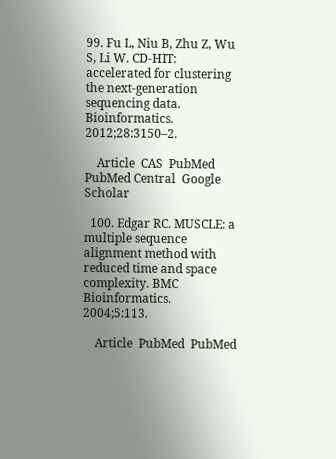99. Fu L, Niu B, Zhu Z, Wu S, Li W. CD-HIT: accelerated for clustering the next-generation sequencing data. Bioinformatics. 2012;28:3150–2.

    Article  CAS  PubMed  PubMed Central  Google Scholar

  100. Edgar RC. MUSCLE: a multiple sequence alignment method with reduced time and space complexity. BMC Bioinformatics. 2004;5:113.

    Article  PubMed  PubMed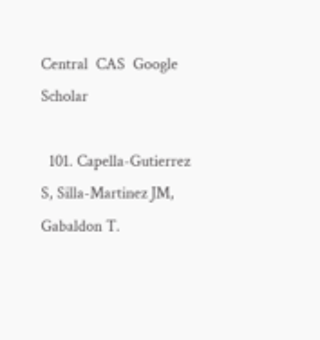Central  CAS  Google Scholar

  101. Capella-Gutierrez S, Silla-Martinez JM, Gabaldon T.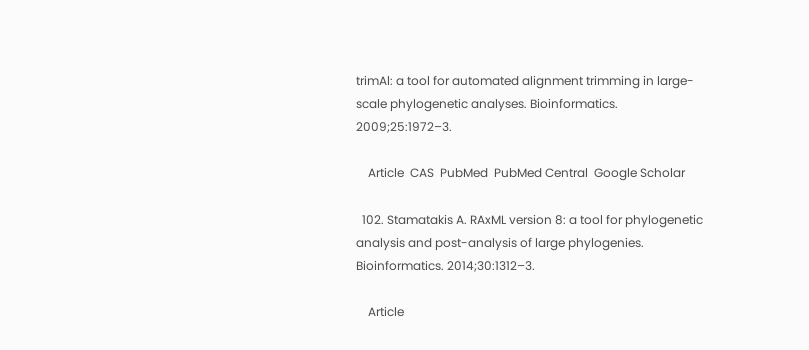trimAl: a tool for automated alignment trimming in large-scale phylogenetic analyses. Bioinformatics. 2009;25:1972–3.

    Article  CAS  PubMed  PubMed Central  Google Scholar

  102. Stamatakis A. RAxML version 8: a tool for phylogenetic analysis and post-analysis of large phylogenies. Bioinformatics. 2014;30:1312–3.

    Article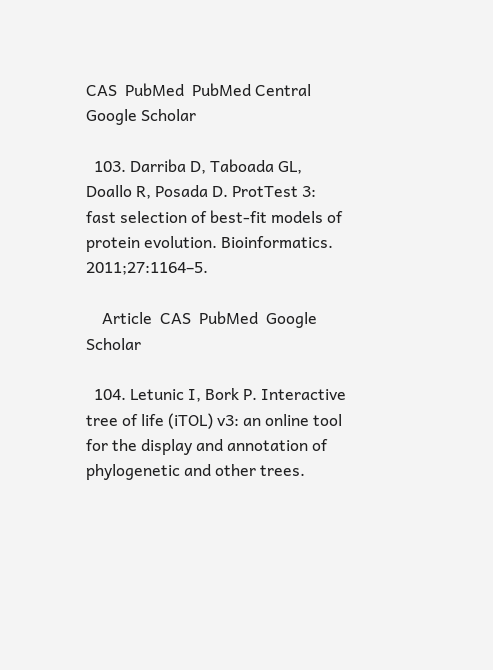CAS  PubMed  PubMed Central  Google Scholar

  103. Darriba D, Taboada GL, Doallo R, Posada D. ProtTest 3: fast selection of best-fit models of protein evolution. Bioinformatics. 2011;27:1164–5.

    Article  CAS  PubMed  Google Scholar

  104. Letunic I, Bork P. Interactive tree of life (iTOL) v3: an online tool for the display and annotation of phylogenetic and other trees.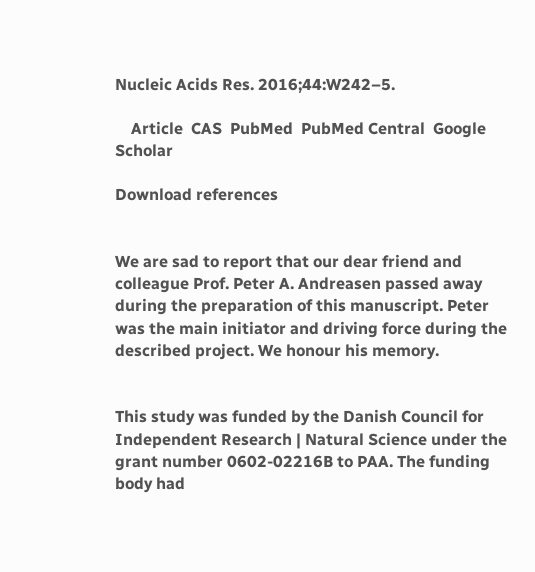Nucleic Acids Res. 2016;44:W242–5.

    Article  CAS  PubMed  PubMed Central  Google Scholar

Download references


We are sad to report that our dear friend and colleague Prof. Peter A. Andreasen passed away during the preparation of this manuscript. Peter was the main initiator and driving force during the described project. We honour his memory.


This study was funded by the Danish Council for Independent Research | Natural Science under the grant number 0602-02216B to PAA. The funding body had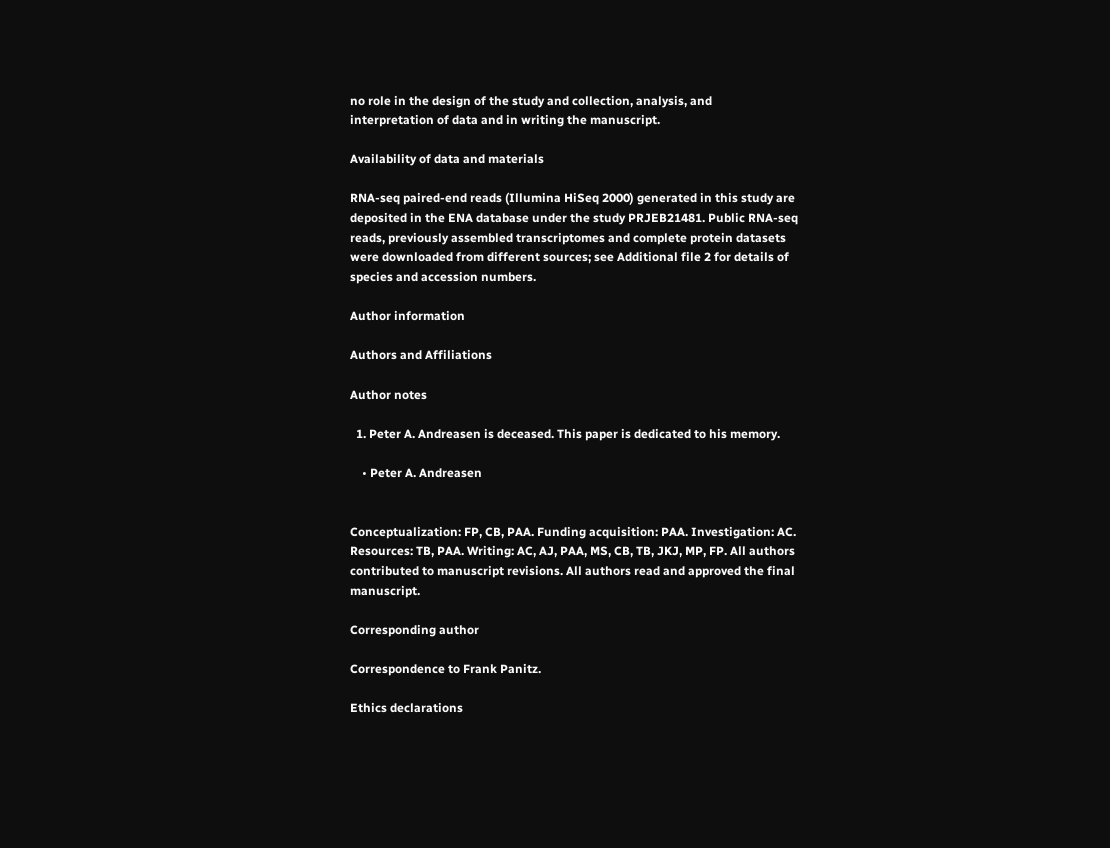no role in the design of the study and collection, analysis, and interpretation of data and in writing the manuscript.

Availability of data and materials

RNA-seq paired-end reads (Illumina HiSeq 2000) generated in this study are deposited in the ENA database under the study PRJEB21481. Public RNA-seq reads, previously assembled transcriptomes and complete protein datasets were downloaded from different sources; see Additional file 2 for details of species and accession numbers.

Author information

Authors and Affiliations

Author notes

  1. Peter A. Andreasen is deceased. This paper is dedicated to his memory.

    • Peter A. Andreasen


Conceptualization: FP, CB, PAA. Funding acquisition: PAA. Investigation: AC. Resources: TB, PAA. Writing: AC, AJ, PAA, MS, CB, TB, JKJ, MP, FP. All authors contributed to manuscript revisions. All authors read and approved the final manuscript.

Corresponding author

Correspondence to Frank Panitz.

Ethics declarations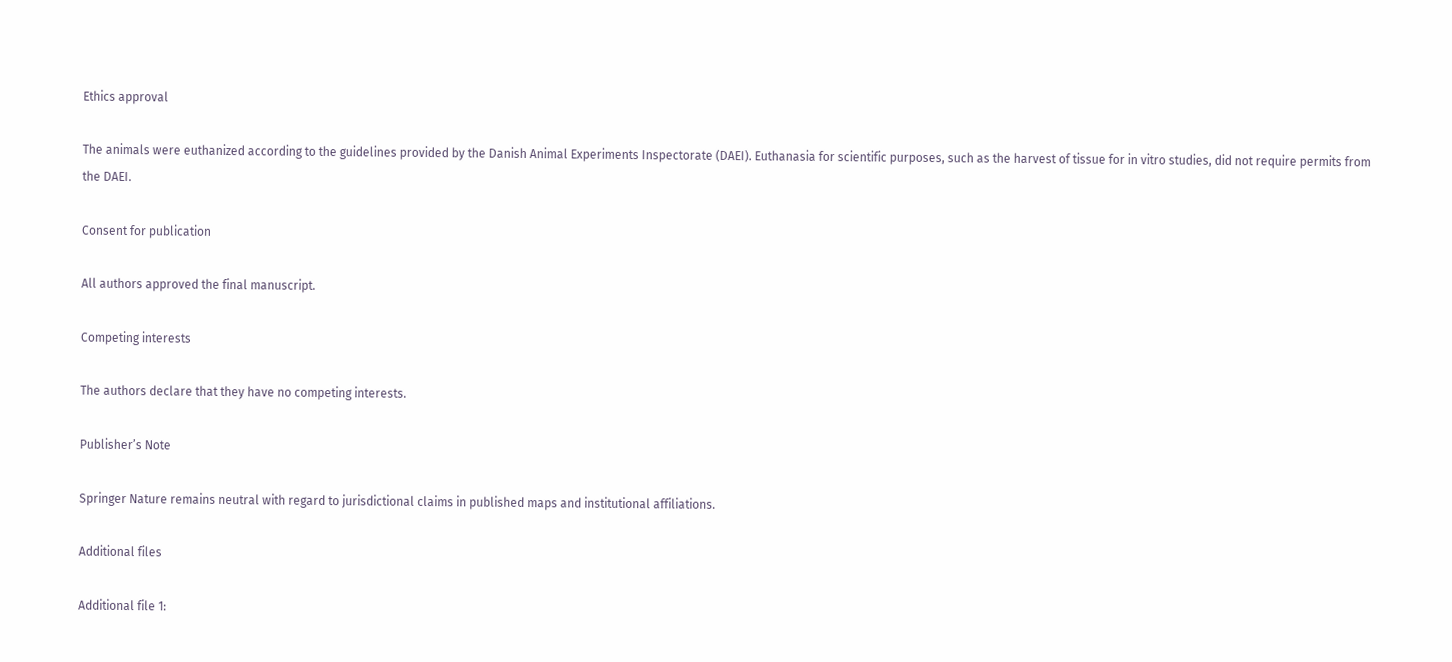Ethics approval

The animals were euthanized according to the guidelines provided by the Danish Animal Experiments Inspectorate (DAEI). Euthanasia for scientific purposes, such as the harvest of tissue for in vitro studies, did not require permits from the DAEI.

Consent for publication

All authors approved the final manuscript.

Competing interests

The authors declare that they have no competing interests.

Publisher’s Note

Springer Nature remains neutral with regard to jurisdictional claims in published maps and institutional affiliations.

Additional files

Additional file 1: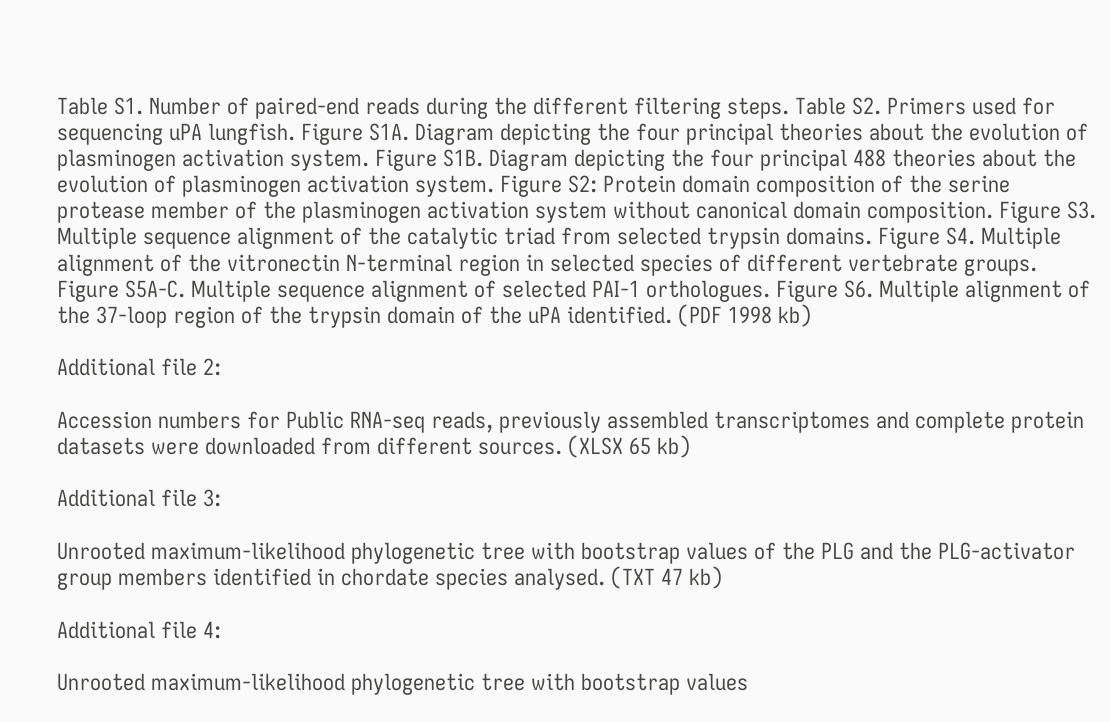Table S1. Number of paired-end reads during the different filtering steps. Table S2. Primers used for sequencing uPA lungfish. Figure S1A. Diagram depicting the four principal theories about the evolution of plasminogen activation system. Figure S1B. Diagram depicting the four principal 488 theories about the evolution of plasminogen activation system. Figure S2: Protein domain composition of the serine protease member of the plasminogen activation system without canonical domain composition. Figure S3. Multiple sequence alignment of the catalytic triad from selected trypsin domains. Figure S4. Multiple alignment of the vitronectin N-terminal region in selected species of different vertebrate groups. Figure S5A-C. Multiple sequence alignment of selected PAI-1 orthologues. Figure S6. Multiple alignment of the 37-loop region of the trypsin domain of the uPA identified. (PDF 1998 kb)

Additional file 2:

Accession numbers for Public RNA-seq reads, previously assembled transcriptomes and complete protein datasets were downloaded from different sources. (XLSX 65 kb)

Additional file 3:

Unrooted maximum-likelihood phylogenetic tree with bootstrap values of the PLG and the PLG-activator group members identified in chordate species analysed. (TXT 47 kb)

Additional file 4:

Unrooted maximum-likelihood phylogenetic tree with bootstrap values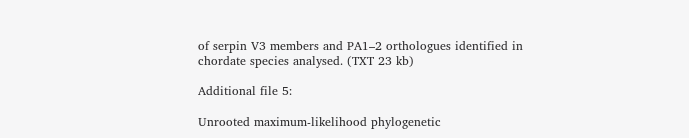of serpin V3 members and PA1–2 orthologues identified in chordate species analysed. (TXT 23 kb)

Additional file 5:

Unrooted maximum-likelihood phylogenetic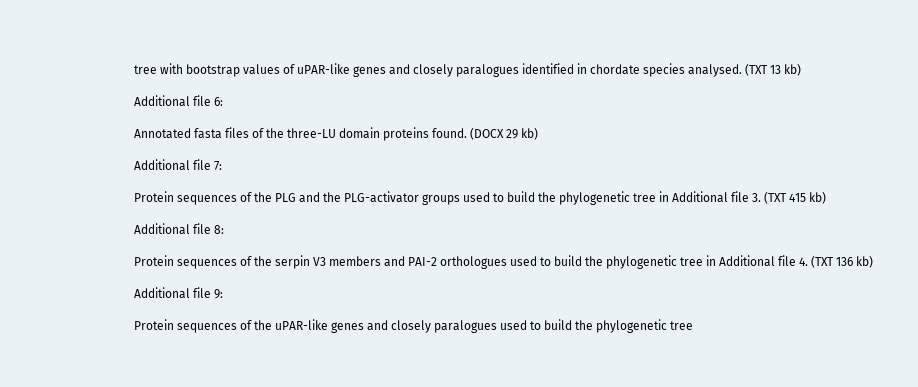tree with bootstrap values of uPAR-like genes and closely paralogues identified in chordate species analysed. (TXT 13 kb)

Additional file 6:

Annotated fasta files of the three-LU domain proteins found. (DOCX 29 kb)

Additional file 7:

Protein sequences of the PLG and the PLG-activator groups used to build the phylogenetic tree in Additional file 3. (TXT 415 kb)

Additional file 8:

Protein sequences of the serpin V3 members and PAI-2 orthologues used to build the phylogenetic tree in Additional file 4. (TXT 136 kb)

Additional file 9:

Protein sequences of the uPAR-like genes and closely paralogues used to build the phylogenetic tree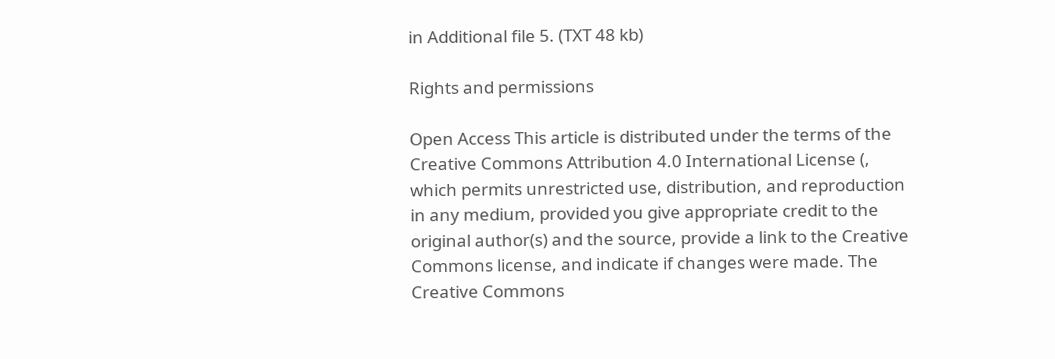in Additional file 5. (TXT 48 kb)

Rights and permissions

Open Access This article is distributed under the terms of the Creative Commons Attribution 4.0 International License (, which permits unrestricted use, distribution, and reproduction in any medium, provided you give appropriate credit to the original author(s) and the source, provide a link to the Creative Commons license, and indicate if changes were made. The Creative Commons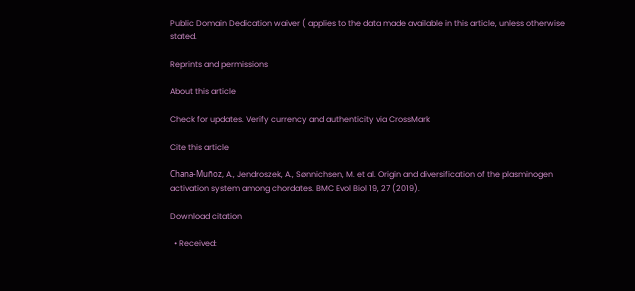Public Domain Dedication waiver ( applies to the data made available in this article, unless otherwise stated.

Reprints and permissions

About this article

Check for updates. Verify currency and authenticity via CrossMark

Cite this article

Chana-Muñoz, A., Jendroszek, A., Sønnichsen, M. et al. Origin and diversification of the plasminogen activation system among chordates. BMC Evol Biol 19, 27 (2019).

Download citation

  • Received: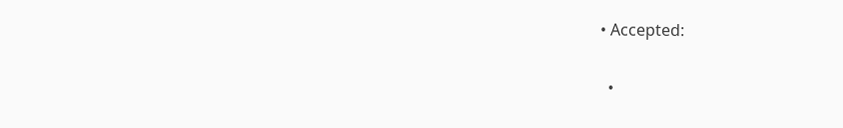• Accepted:

  •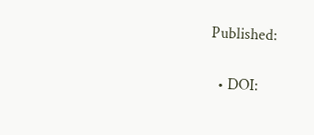Published:

  • DOI: